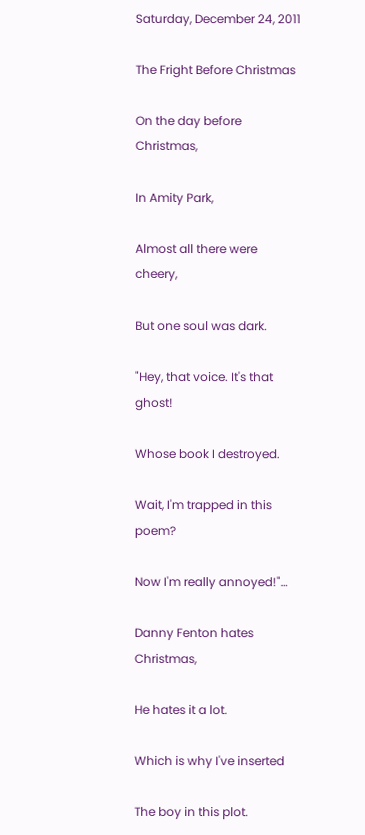Saturday, December 24, 2011

The Fright Before Christmas

On the day before Christmas,

In Amity Park,

Almost all there were cheery,

But one soul was dark.

"Hey, that voice. It's that ghost!

Whose book I destroyed.

Wait, I'm trapped in this poem?

Now I'm really annoyed!"…

Danny Fenton hates Christmas,

He hates it a lot.

Which is why I've inserted

The boy in this plot.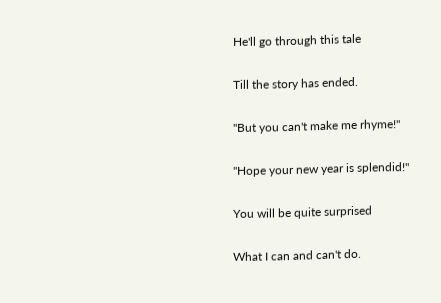He'll go through this tale

Till the story has ended.

"But you can't make me rhyme!"

"Hope your new year is splendid!"

You will be quite surprised

What I can and can't do.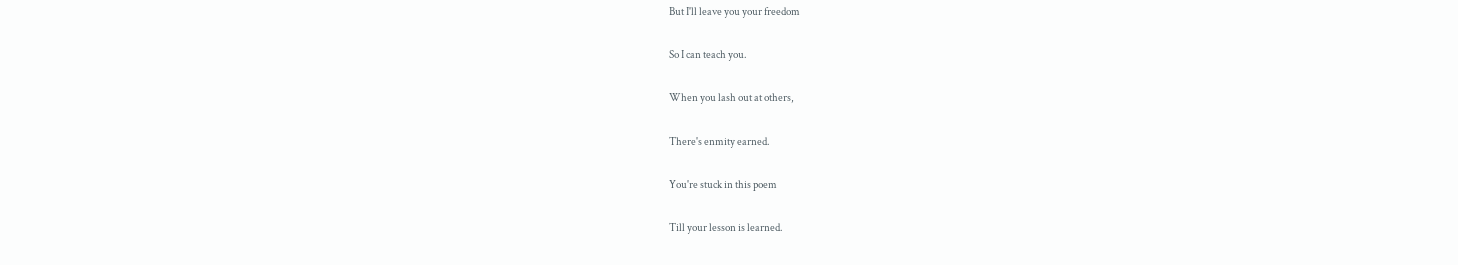But I'll leave you your freedom

So I can teach you.

When you lash out at others,

There's enmity earned.

You're stuck in this poem

Till your lesson is learned.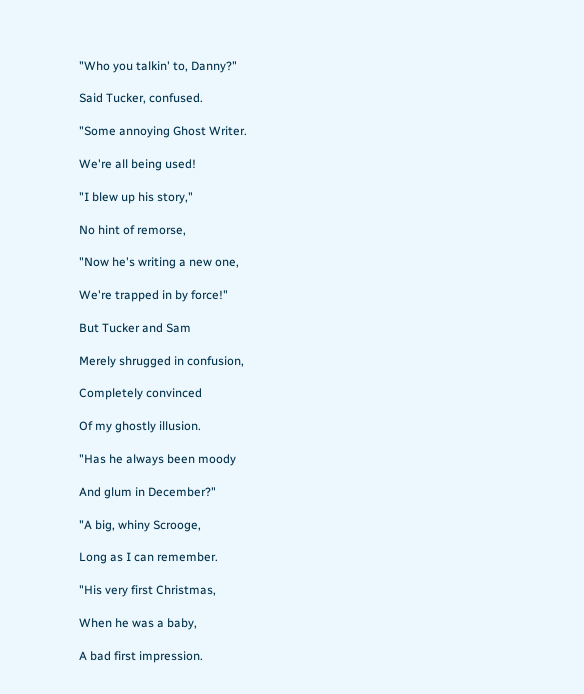"Who you talkin' to, Danny?"

Said Tucker, confused.

"Some annoying Ghost Writer.

We're all being used!

"I blew up his story,"

No hint of remorse,

"Now he's writing a new one,

We're trapped in by force!"

But Tucker and Sam

Merely shrugged in confusion,

Completely convinced

Of my ghostly illusion.

"Has he always been moody

And glum in December?"

"A big, whiny Scrooge,

Long as I can remember.

"His very first Christmas,

When he was a baby,

A bad first impression.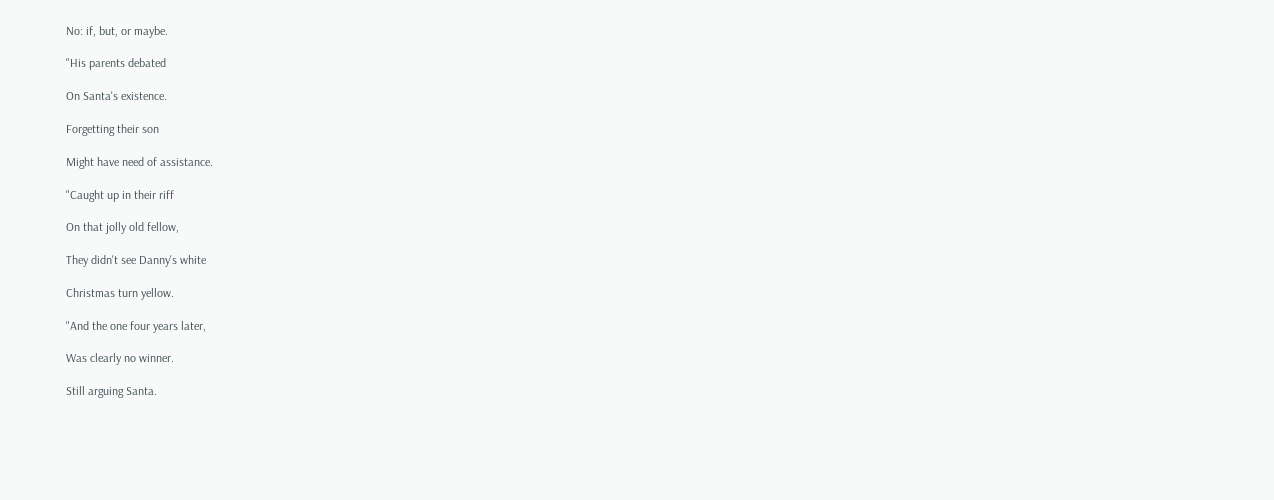No: if, but, or maybe.

"His parents debated

On Santa's existence.

Forgetting their son

Might have need of assistance.

"Caught up in their riff

On that jolly old fellow,

They didn't see Danny's white

Christmas turn yellow.

"And the one four years later,

Was clearly no winner.

Still arguing Santa.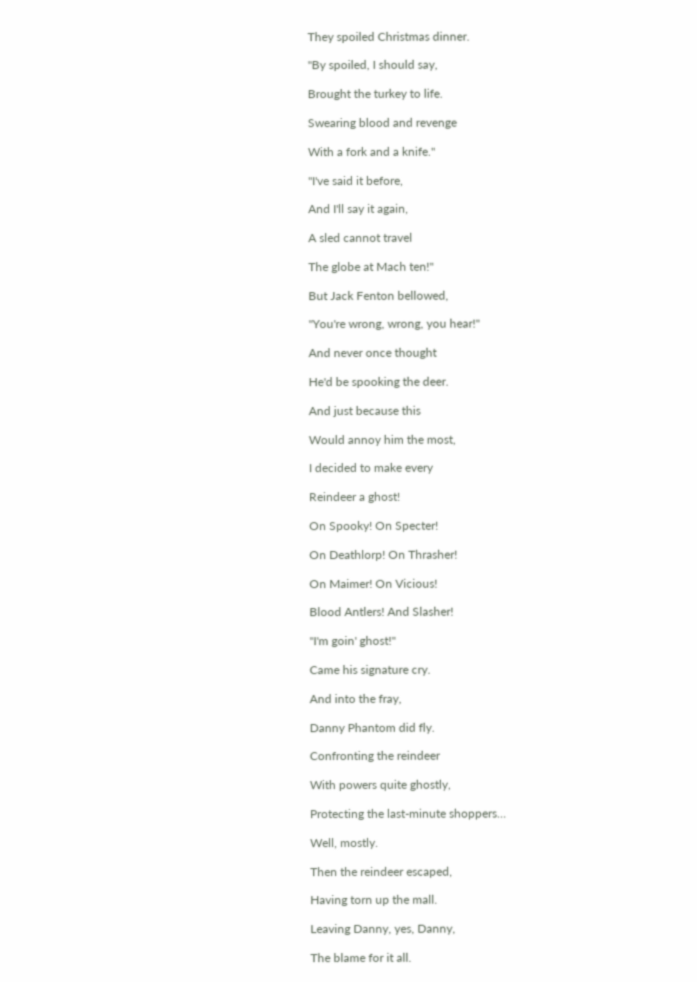They spoiled Christmas dinner.

"By spoiled, I should say,

Brought the turkey to life.

Swearing blood and revenge

With a fork and a knife."

"I've said it before,

And I'll say it again,

A sled cannot travel

The globe at Mach ten!"

But Jack Fenton bellowed,

"You're wrong, wrong, you hear!"

And never once thought

He'd be spooking the deer.

And just because this

Would annoy him the most,

I decided to make every

Reindeer a ghost!

On Spooky! On Specter!

On Deathlorp! On Thrasher!

On Maimer! On Vicious!

Blood Antlers! And Slasher!

"I'm goin' ghost!"

Came his signature cry.

And into the fray,

Danny Phantom did fly.

Confronting the reindeer

With powers quite ghostly,

Protecting the last-minute shoppers…

Well, mostly.

Then the reindeer escaped,

Having torn up the mall.

Leaving Danny, yes, Danny,

The blame for it all.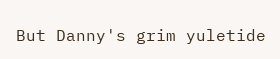But Danny's grim yuletide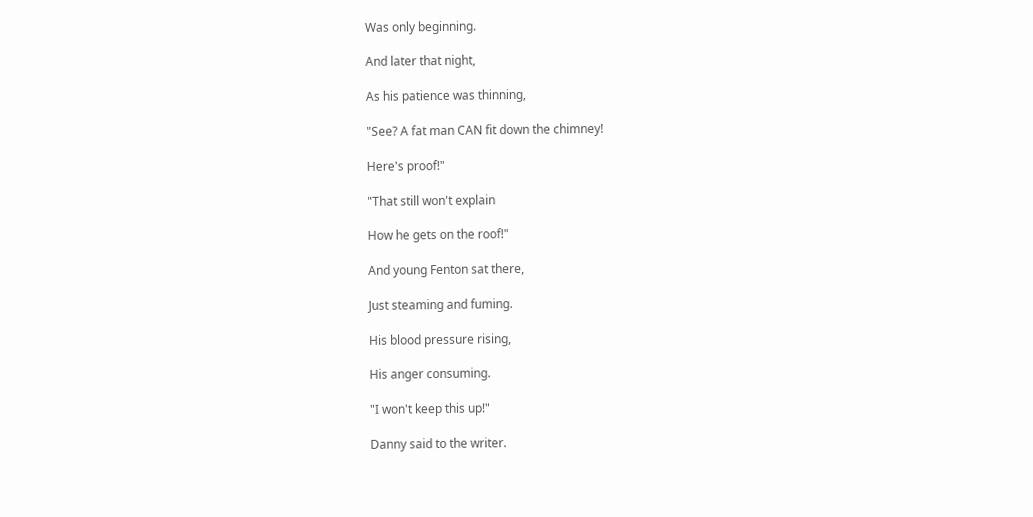Was only beginning.

And later that night,

As his patience was thinning,

"See? A fat man CAN fit down the chimney!

Here's proof!"

"That still won't explain

How he gets on the roof!"

And young Fenton sat there,

Just steaming and fuming.

His blood pressure rising,

His anger consuming.

"I won't keep this up!"

Danny said to the writer.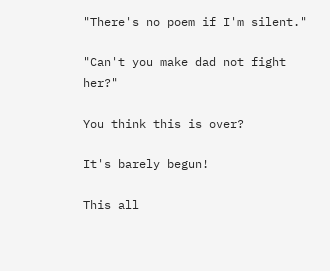"There's no poem if I'm silent."

"Can't you make dad not fight her?"

You think this is over?

It's barely begun!

This all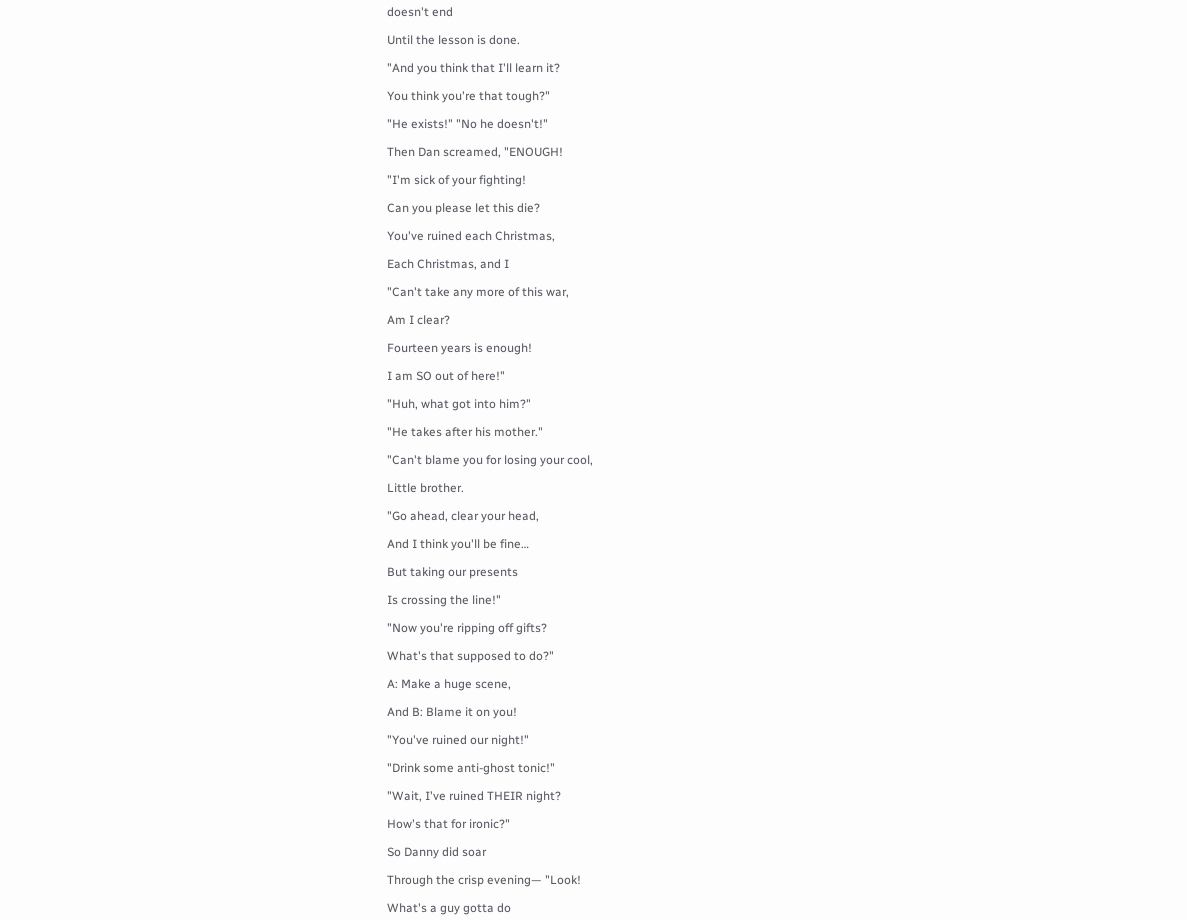doesn't end

Until the lesson is done.

"And you think that I'll learn it?

You think you're that tough?"

"He exists!" "No he doesn't!"

Then Dan screamed, "ENOUGH!

"I'm sick of your fighting!

Can you please let this die?

You've ruined each Christmas,

Each Christmas, and I

"Can't take any more of this war,

Am I clear?

Fourteen years is enough!

I am SO out of here!"

"Huh, what got into him?"

"He takes after his mother."

"Can't blame you for losing your cool,

Little brother.

"Go ahead, clear your head,

And I think you'll be fine…

But taking our presents

Is crossing the line!"

"Now you're ripping off gifts?

What's that supposed to do?"

A: Make a huge scene,

And B: Blame it on you!

"You've ruined our night!"

"Drink some anti-ghost tonic!"

"Wait, I've ruined THEIR night?

How's that for ironic?"

So Danny did soar

Through the crisp evening— "Look!

What's a guy gotta do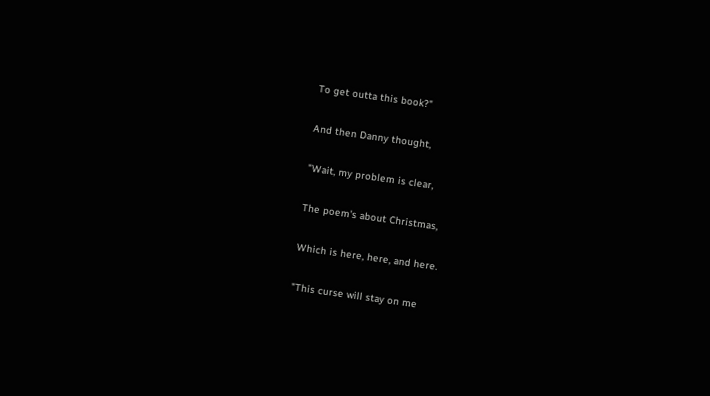To get outta this book?"

And then Danny thought,

"Wait, my problem is clear,

The poem's about Christmas,

Which is here, here, and here.

"This curse will stay on me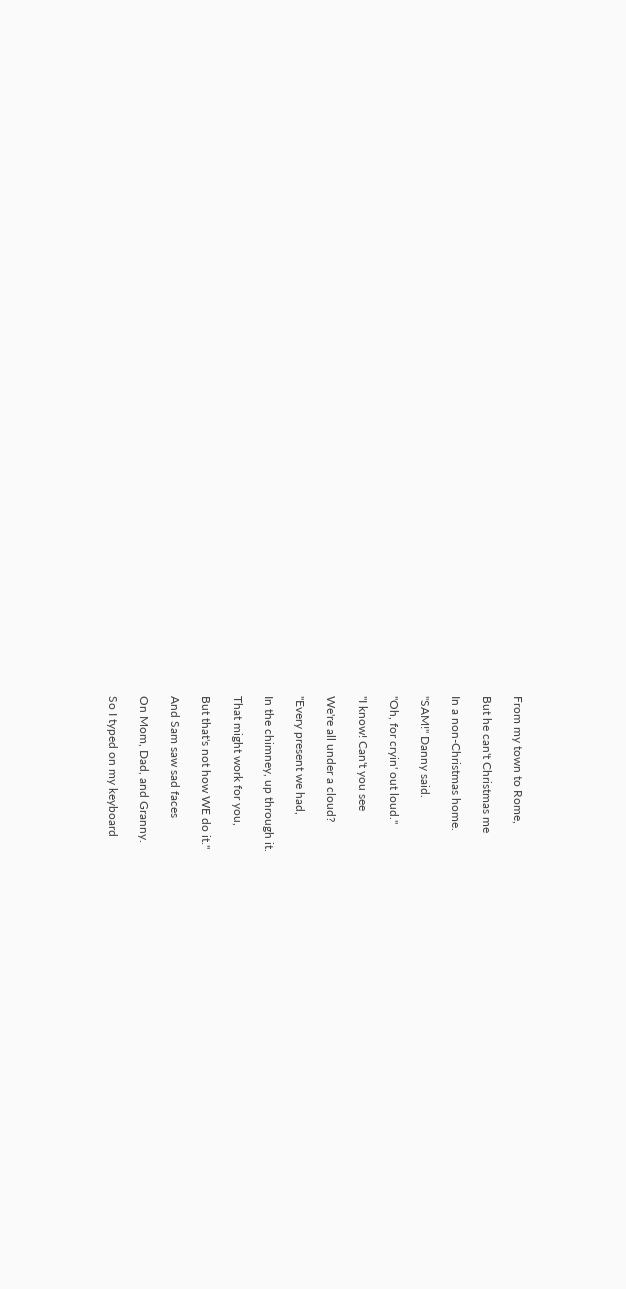From my town to Rome,

But he can't Christmas me

In a non-Christmas home.

"SAM!" Danny said.

"Oh, for cryin' out loud."

"I know! Can't you see

We're all under a cloud?

"Every present we had,

In the chimney, up through it.

That might work for you,

But that's not how WE do it."

And Sam saw sad faces

On Mom, Dad, and Granny.

So I typed on my keyboard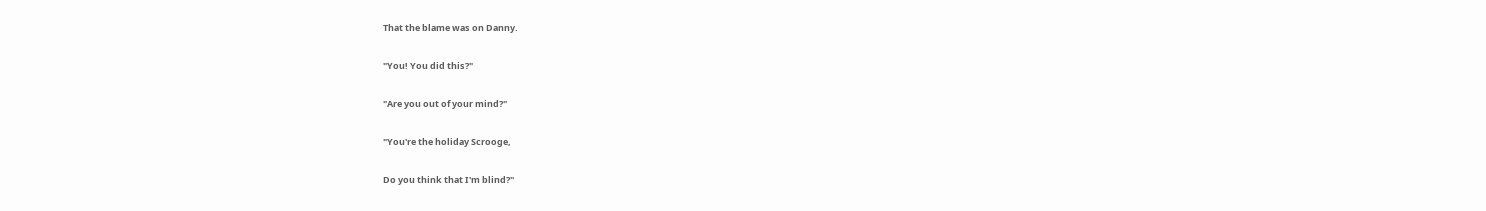That the blame was on Danny.

"You! You did this?"

"Are you out of your mind?"

"You're the holiday Scrooge,

Do you think that I'm blind?"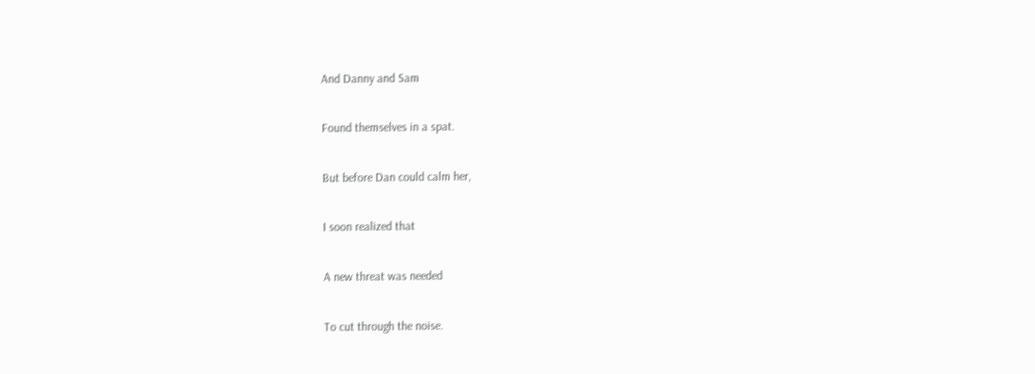And Danny and Sam

Found themselves in a spat.

But before Dan could calm her,

I soon realized that

A new threat was needed

To cut through the noise.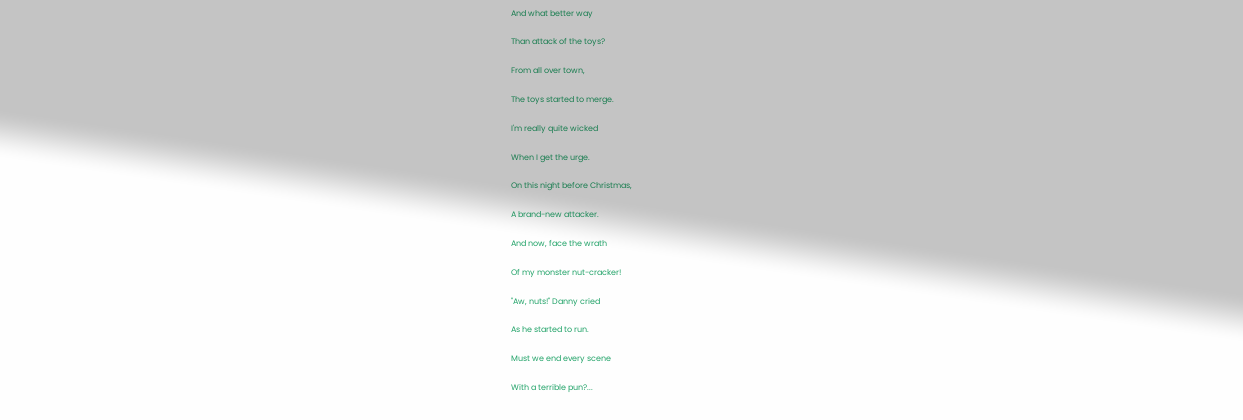And what better way

Than attack of the toys?

From all over town,

The toys started to merge.

I'm really quite wicked

When I get the urge.

On this night before Christmas,

A brand-new attacker.

And now, face the wrath

Of my monster nut-cracker!

"Aw, nuts!" Danny cried

As he started to run.

Must we end every scene

With a terrible pun?...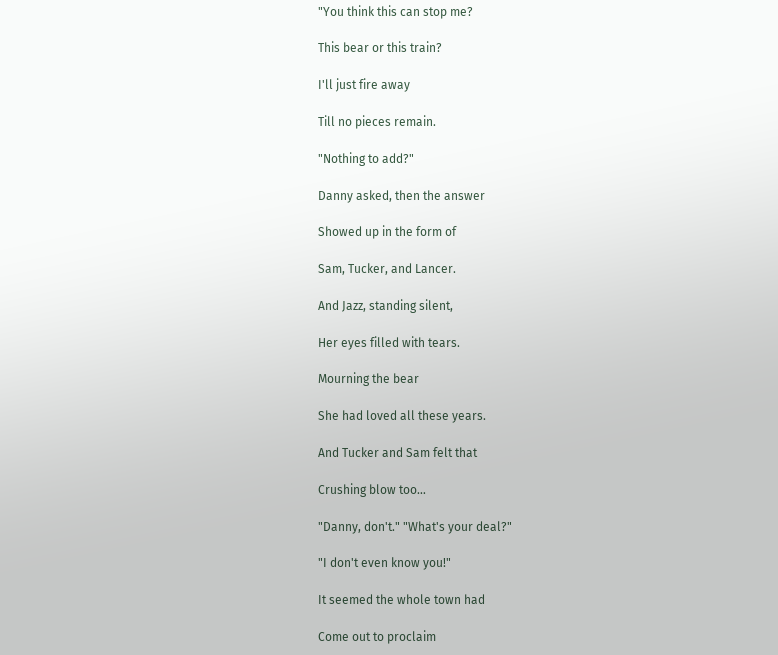"You think this can stop me?

This bear or this train?

I'll just fire away

Till no pieces remain.

"Nothing to add?"

Danny asked, then the answer

Showed up in the form of

Sam, Tucker, and Lancer.

And Jazz, standing silent,

Her eyes filled with tears.

Mourning the bear

She had loved all these years.

And Tucker and Sam felt that

Crushing blow too…

"Danny, don't." "What's your deal?"

"I don't even know you!"

It seemed the whole town had

Come out to proclaim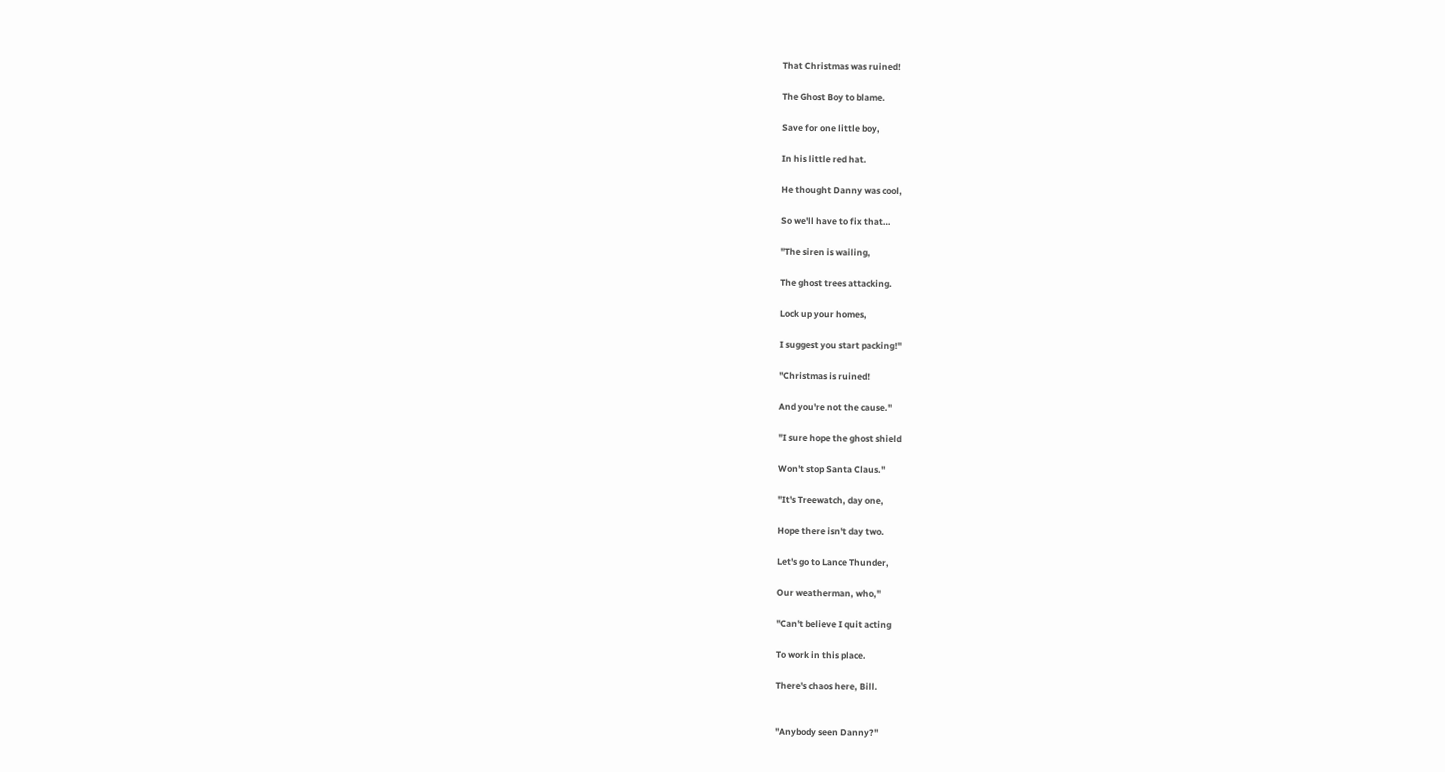That Christmas was ruined!

The Ghost Boy to blame.

Save for one little boy,

In his little red hat.

He thought Danny was cool,

So we'll have to fix that…

"The siren is wailing,

The ghost trees attacking.

Lock up your homes,

I suggest you start packing!"

"Christmas is ruined!

And you're not the cause."

"I sure hope the ghost shield

Won't stop Santa Claus."

"It's Treewatch, day one,

Hope there isn't day two.

Let's go to Lance Thunder,

Our weatherman, who,"

"Can't believe I quit acting

To work in this place.

There's chaos here, Bill.


"Anybody seen Danny?"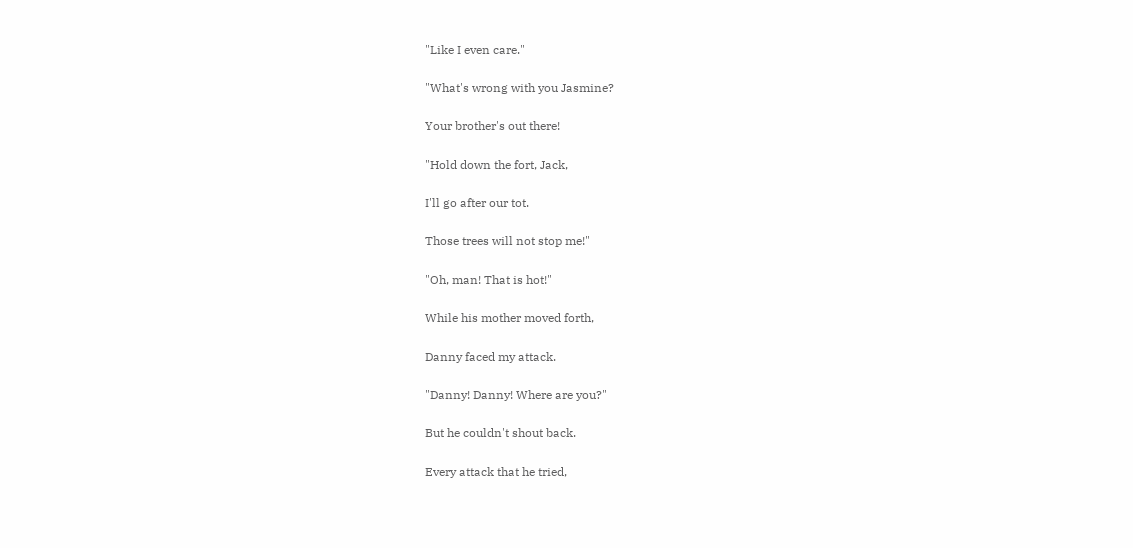"Like I even care."

"What's wrong with you Jasmine?

Your brother's out there!

"Hold down the fort, Jack,

I'll go after our tot.

Those trees will not stop me!"

"Oh, man! That is hot!"

While his mother moved forth,

Danny faced my attack.

"Danny! Danny! Where are you?"

But he couldn't shout back.

Every attack that he tried,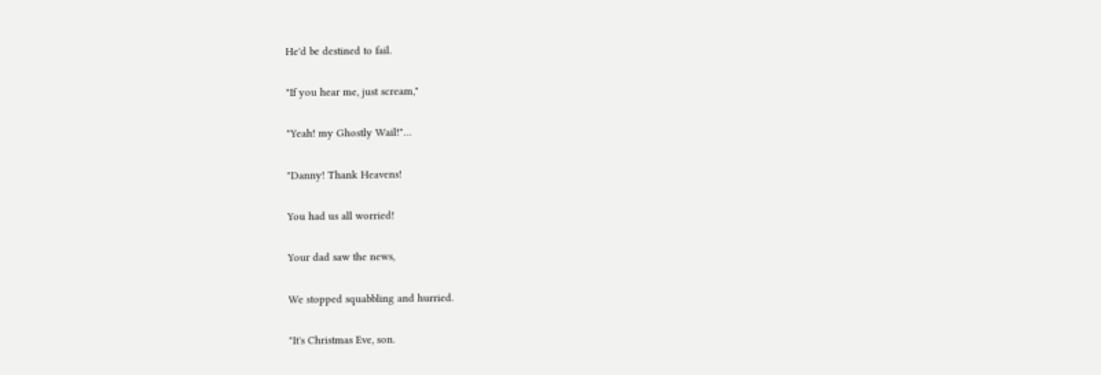He'd be destined to fail.

"If you hear me, just scream,"

"Yeah! my Ghostly Wail!"…

"Danny! Thank Heavens!

You had us all worried!

Your dad saw the news,

We stopped squabbling and hurried.

"It's Christmas Eve, son.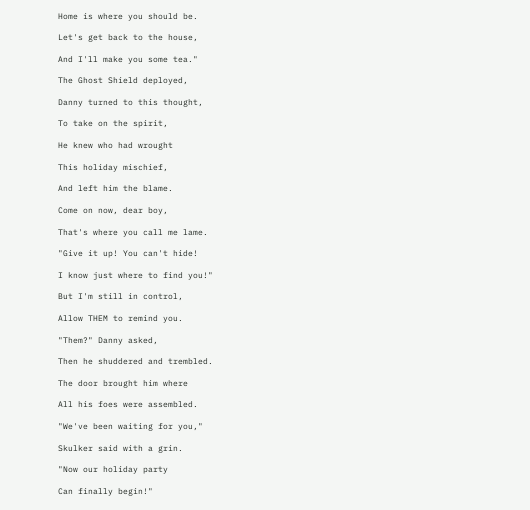Home is where you should be.

Let's get back to the house,

And I'll make you some tea."

The Ghost Shield deployed,

Danny turned to this thought,

To take on the spirit,

He knew who had wrought

This holiday mischief,

And left him the blame.

Come on now, dear boy,

That's where you call me lame.

"Give it up! You can't hide!

I know just where to find you!"

But I'm still in control,

Allow THEM to remind you.

"Them?" Danny asked,

Then he shuddered and trembled.

The door brought him where

All his foes were assembled.

"We've been waiting for you,"

Skulker said with a grin.

"Now our holiday party

Can finally begin!"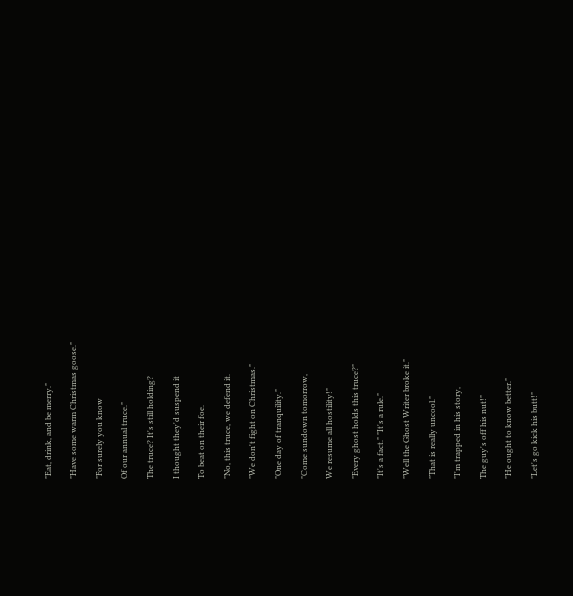"Eat, drink, and be merry."

"Have some warm Christmas goose."

"For surely you know

Of our annual truce."

The truce? It's still holding?

I thought they'd suspend it

To beat on their foe.

"No, this truce, we defend it.

"We don't fight on Christmas."

"One day of tranquility."

"Come sundown tomorrow,

We resume all hostility!"

"Every ghost holds this truce?"

"It's a fact." "It's a rule."

"Well the Ghost Writer broke it."

"That is really uncool."

"I'm trapped in his story,

The guy's off his nut!"

"He ought to know better."

"Let's go kick his butt!"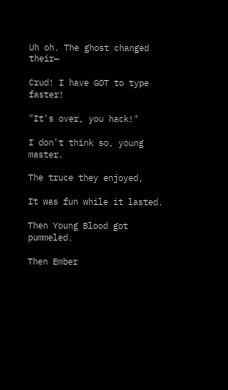Uh oh. The ghost changed their—

Crud! I have GOT to type faster!

"It's over, you hack!"

I don't think so, young master.

The truce they enjoyed,

It was fun while it lasted.

Then Young Blood got pummeled.

Then Ember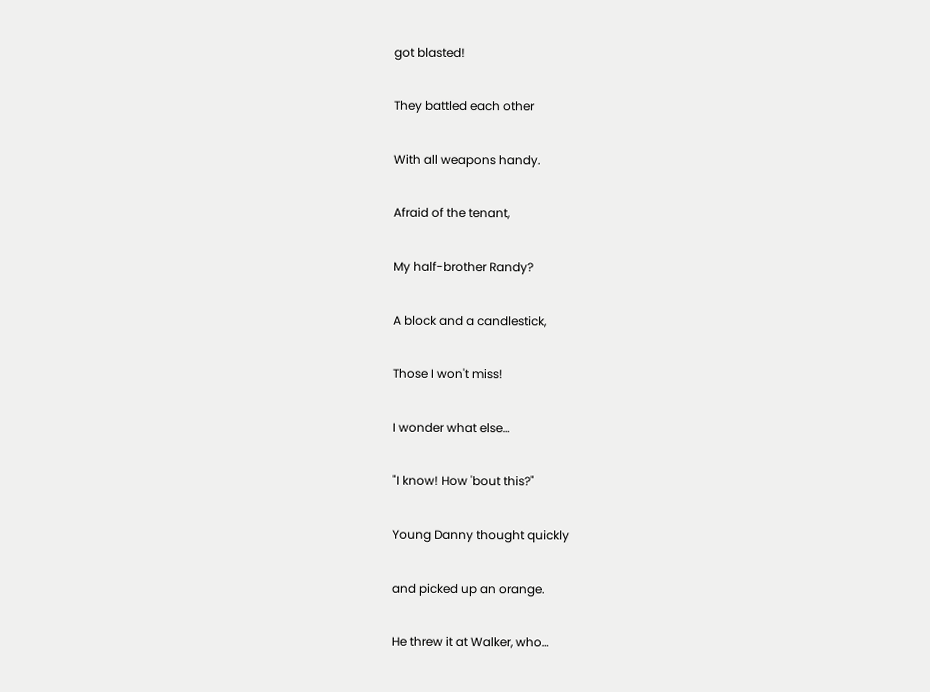got blasted!

They battled each other

With all weapons handy.

Afraid of the tenant,

My half-brother Randy?

A block and a candlestick,

Those I won't miss!

I wonder what else…

"I know! How 'bout this?"

Young Danny thought quickly

and picked up an orange.

He threw it at Walker, who…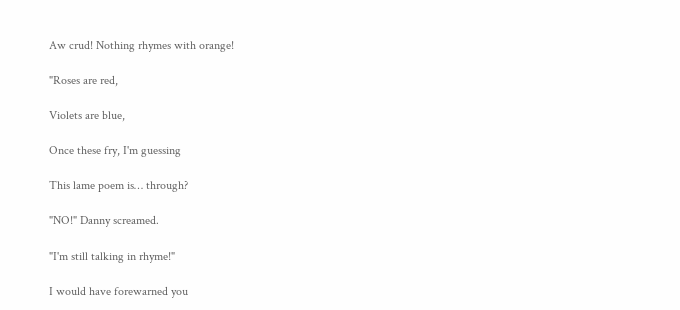Aw crud! Nothing rhymes with orange!

"Roses are red,

Violets are blue,

Once these fry, I'm guessing

This lame poem is… through?

"NO!" Danny screamed.

"I'm still talking in rhyme!"

I would have forewarned you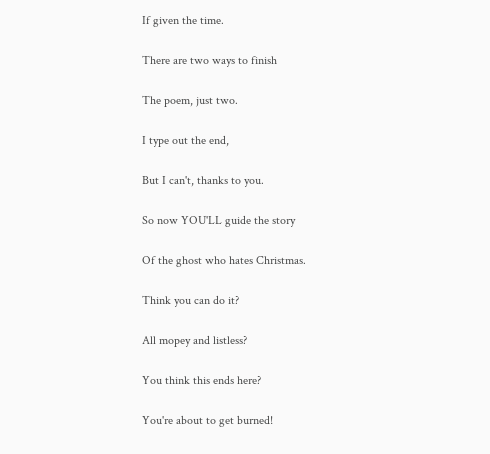If given the time.

There are two ways to finish

The poem, just two.

I type out the end,

But I can't, thanks to you.

So now YOU'LL guide the story

Of the ghost who hates Christmas.

Think you can do it?

All mopey and listless?

You think this ends here?

You're about to get burned!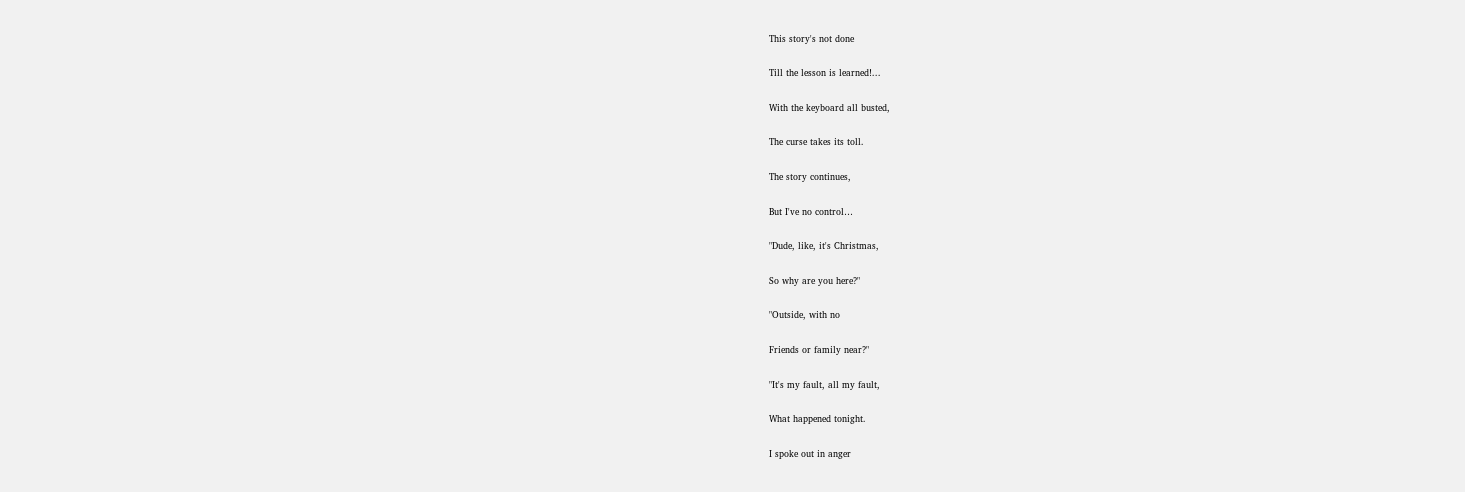This story's not done

Till the lesson is learned!...

With the keyboard all busted,

The curse takes its toll.

The story continues,

But I've no control…

"Dude, like, it's Christmas,

So why are you here?"

"Outside, with no

Friends or family near?"

"It's my fault, all my fault,

What happened tonight.

I spoke out in anger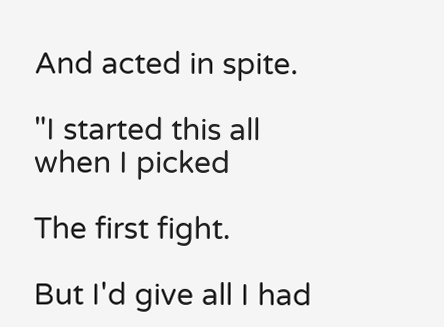And acted in spite.

"I started this all when I picked

The first fight.

But I'd give all I had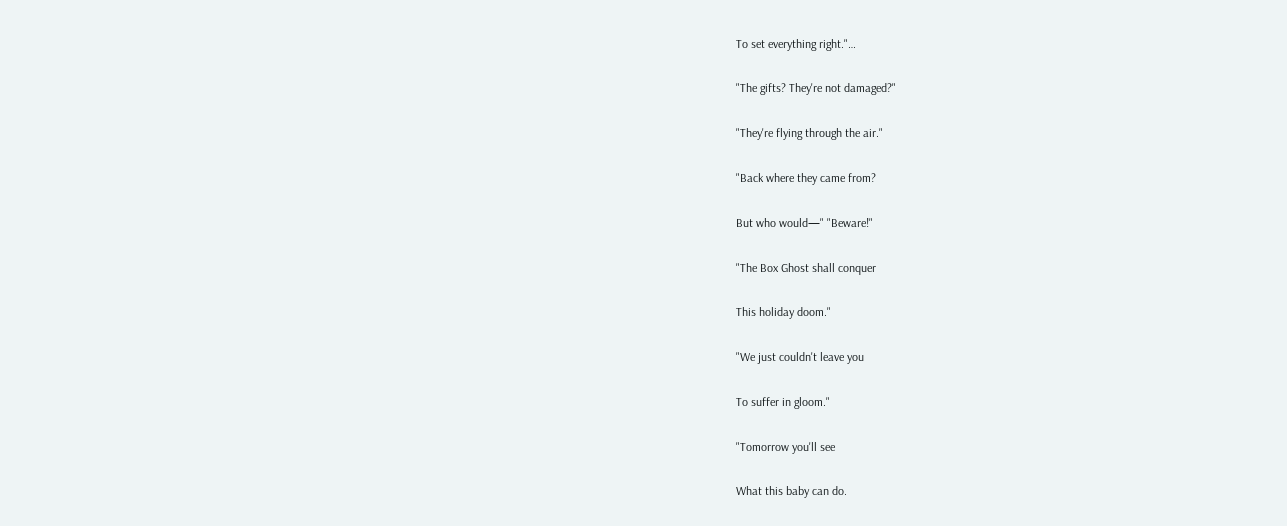To set everything right."…

"The gifts? They're not damaged?"

"They're flying through the air."

"Back where they came from?

But who would—" "Beware!"

"The Box Ghost shall conquer

This holiday doom."

"We just couldn't leave you

To suffer in gloom."

"Tomorrow you'll see

What this baby can do.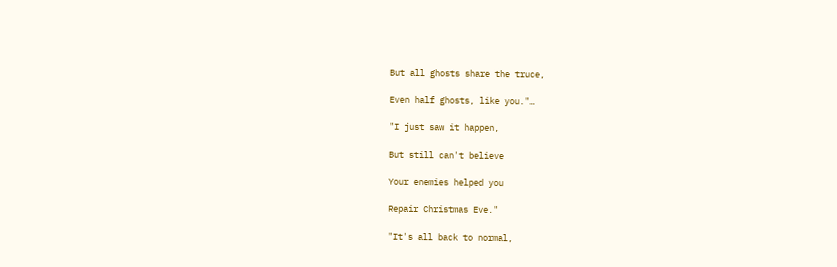But all ghosts share the truce,

Even half ghosts, like you."…

"I just saw it happen,

But still can't believe

Your enemies helped you

Repair Christmas Eve."

"It's all back to normal,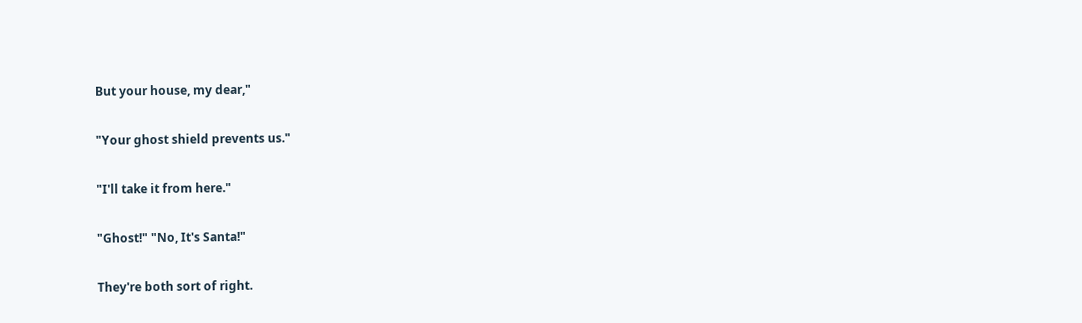But your house, my dear,"

"Your ghost shield prevents us."

"I'll take it from here."

"Ghost!" "No, It's Santa!"

They're both sort of right.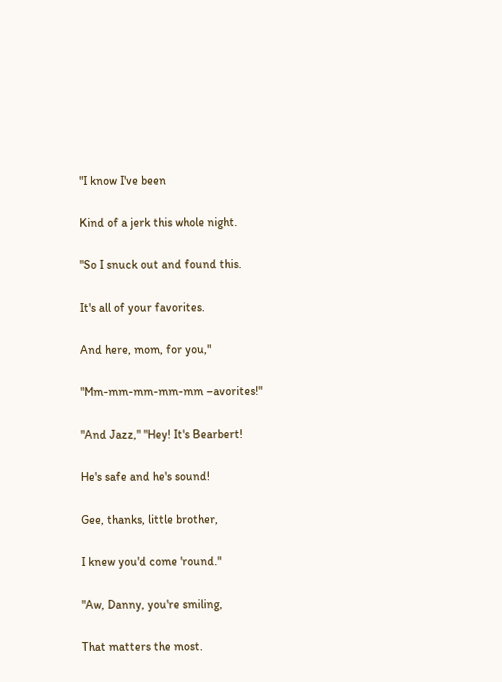"I know I've been

Kind of a jerk this whole night.

"So I snuck out and found this.

It's all of your favorites.

And here, mom, for you,"

"Mm-mm-mm-mm-mm –avorites!"

"And Jazz," "Hey! It's Bearbert!

He's safe and he's sound!

Gee, thanks, little brother,

I knew you'd come 'round."

"Aw, Danny, you're smiling,

That matters the most.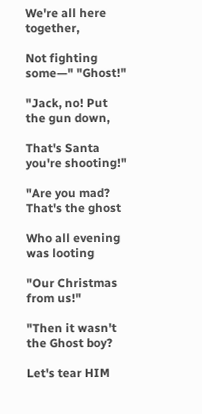We're all here together,

Not fighting some—" "Ghost!"

"Jack, no! Put the gun down,

That's Santa you're shooting!"

"Are you mad? That's the ghost

Who all evening was looting

"Our Christmas from us!"

"Then it wasn't the Ghost boy?

Let's tear HIM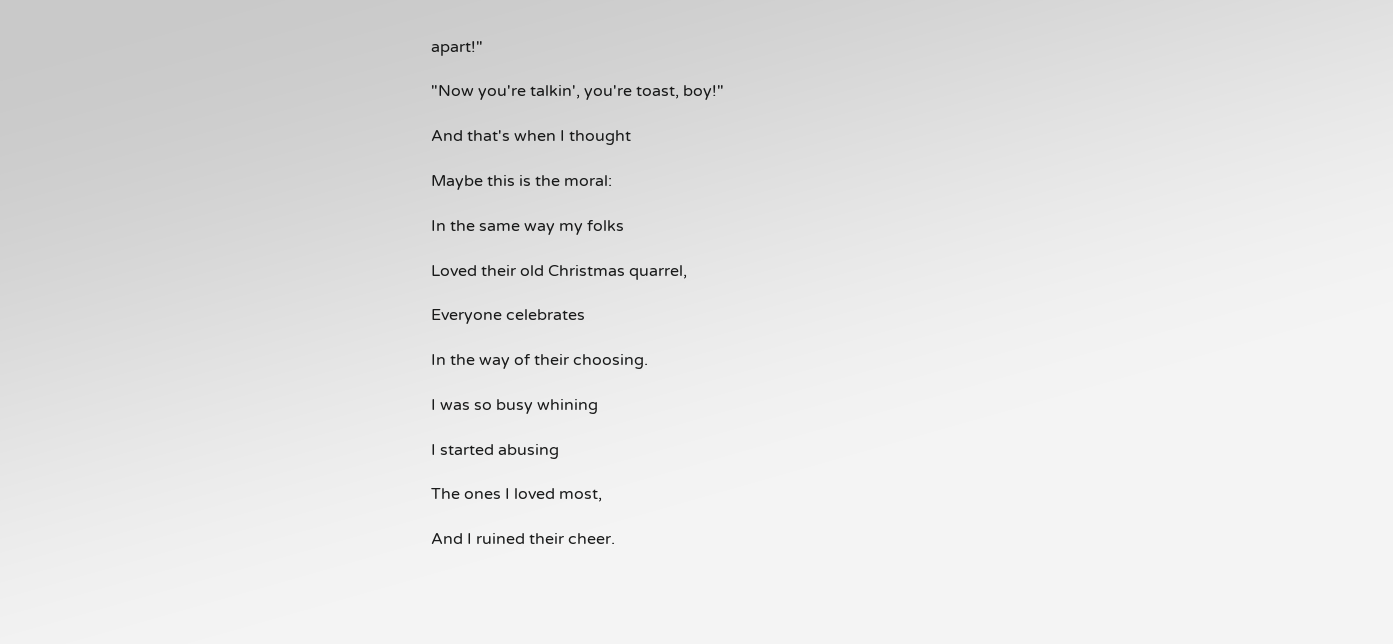apart!"

"Now you're talkin', you're toast, boy!"

And that's when I thought

Maybe this is the moral:

In the same way my folks

Loved their old Christmas quarrel,

Everyone celebrates

In the way of their choosing.

I was so busy whining

I started abusing

The ones I loved most,

And I ruined their cheer.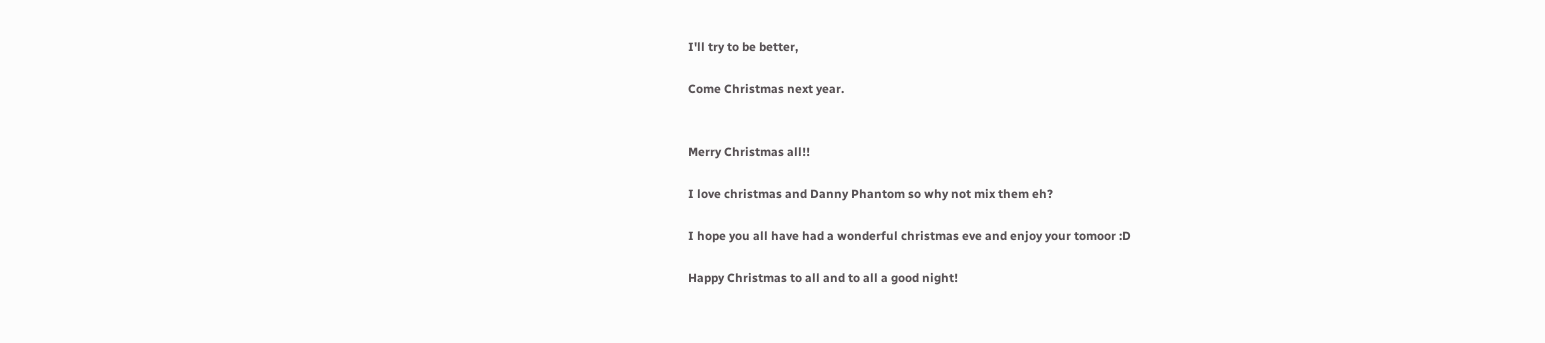I'll try to be better,

Come Christmas next year.


Merry Christmas all!!

I love christmas and Danny Phantom so why not mix them eh?

I hope you all have had a wonderful christmas eve and enjoy your tomoor :D

Happy Christmas to all and to all a good night!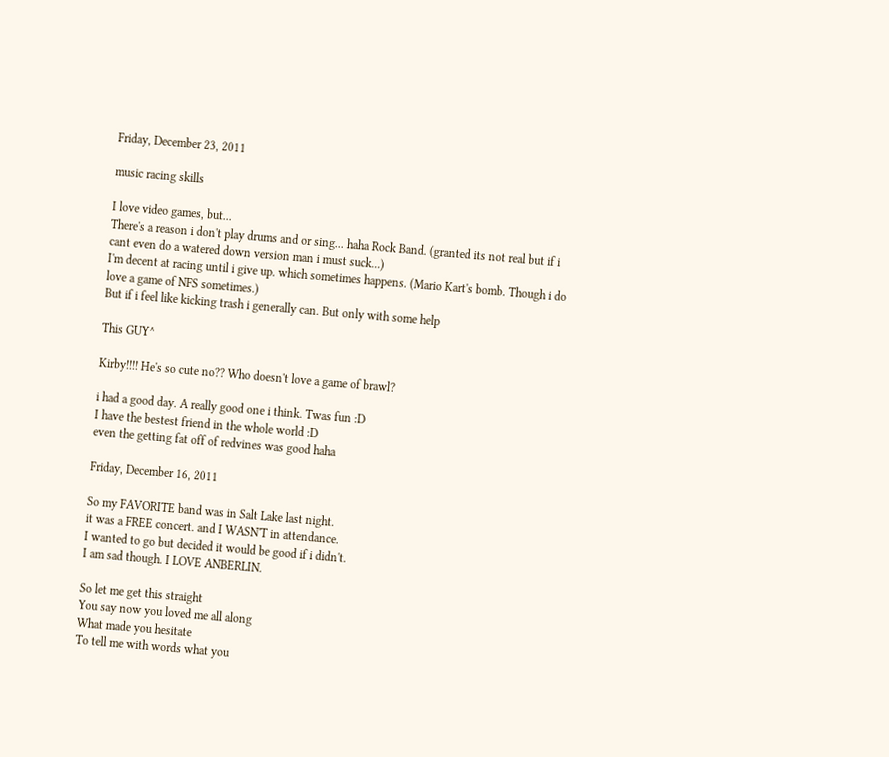Friday, December 23, 2011

music racing skills

I love video games, but...
There's a reason i don't play drums and or sing... haha Rock Band. (granted its not real but if i cant even do a watered down version man i must suck...)
I'm decent at racing until i give up. which sometimes happens. (Mario Kart's bomb. Though i do love a game of NFS sometimes.)
But if i feel like kicking trash i generally can. But only with some help

This GUY^

Kirby!!!! He's so cute no?? Who doesn't love a game of brawl?

i had a good day. A really good one i think. Twas fun :D
I have the bestest friend in the whole world :D
even the getting fat off of redvines was good haha

Friday, December 16, 2011

So my FAVORITE band was in Salt Lake last night.
it was a FREE concert. and I WASN'T in attendance.
I wanted to go but decided it would be good if i didn't.
I am sad though. I LOVE ANBERLIN.

So let me get this straight
You say now you loved me all along
What made you hesitate
To tell me with words what you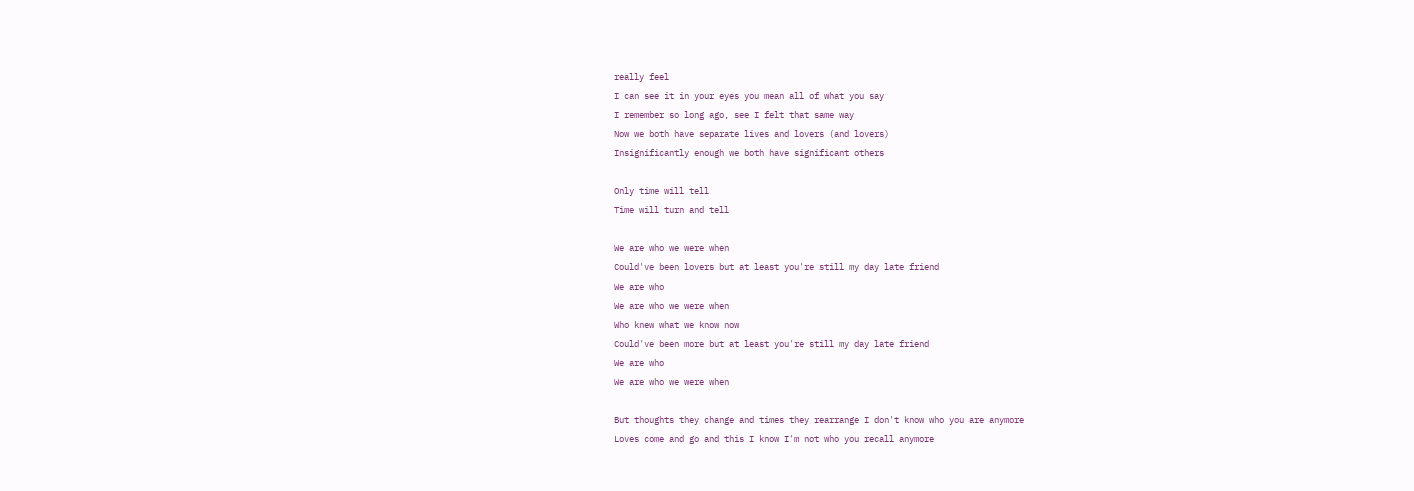really feel
I can see it in your eyes you mean all of what you say
I remember so long ago, see I felt that same way
Now we both have separate lives and lovers (and lovers)
Insignificantly enough we both have significant others

Only time will tell
Time will turn and tell

We are who we were when
Could've been lovers but at least you're still my day late friend
We are who
We are who we were when
Who knew what we know now
Could've been more but at least you're still my day late friend
We are who
We are who we were when

But thoughts they change and times they rearrange I don't know who you are anymore
Loves come and go and this I know I'm not who you recall anymore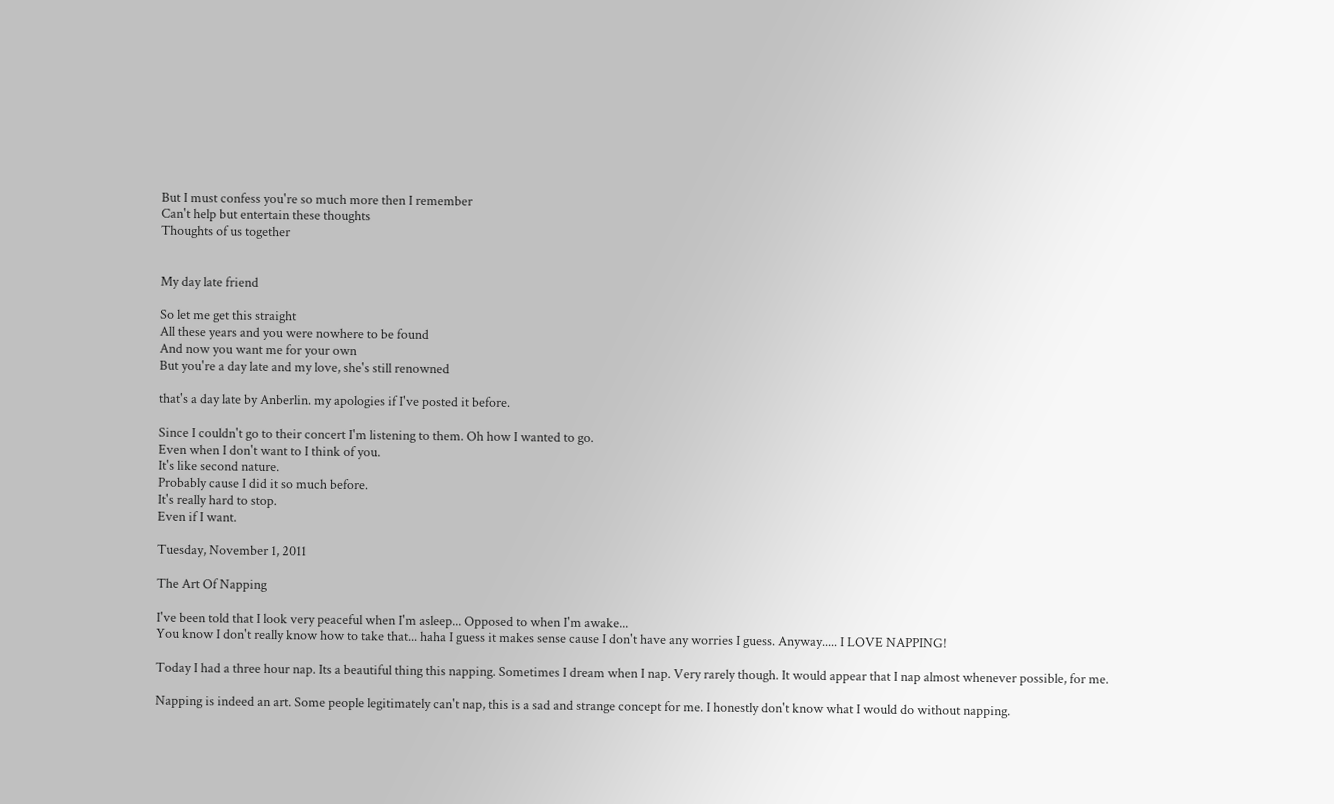But I must confess you're so much more then I remember
Can't help but entertain these thoughts
Thoughts of us together


My day late friend

So let me get this straight
All these years and you were nowhere to be found
And now you want me for your own
But you're a day late and my love, she's still renowned

that's a day late by Anberlin. my apologies if I've posted it before.

Since I couldn't go to their concert I'm listening to them. Oh how I wanted to go.
Even when I don't want to I think of you.
It's like second nature.
Probably cause I did it so much before.
It's really hard to stop.
Even if I want.

Tuesday, November 1, 2011

The Art Of Napping

I've been told that I look very peaceful when I'm asleep... Opposed to when I'm awake...
You know I don't really know how to take that... haha I guess it makes sense cause I don't have any worries I guess. Anyway..... I LOVE NAPPING!

Today I had a three hour nap. Its a beautiful thing this napping. Sometimes I dream when I nap. Very rarely though. It would appear that I nap almost whenever possible, for me.

Napping is indeed an art. Some people legitimately can't nap, this is a sad and strange concept for me. I honestly don't know what I would do without napping.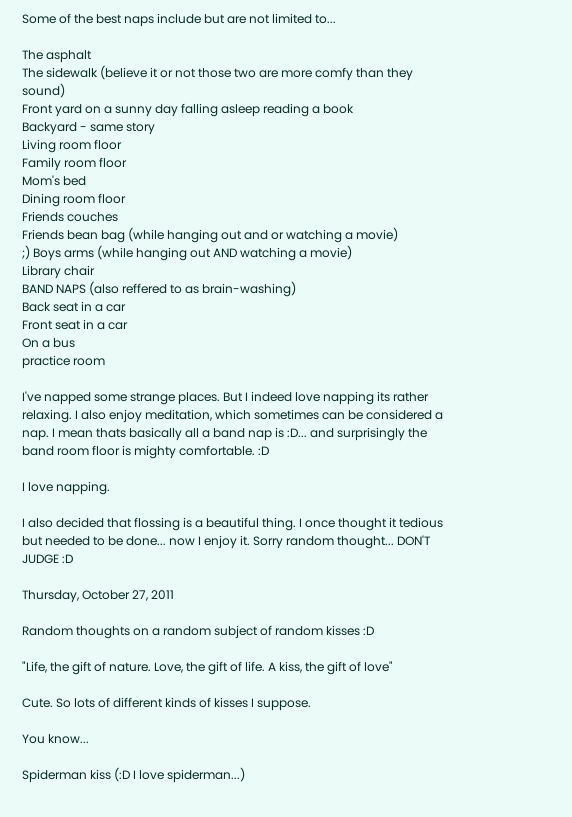Some of the best naps include but are not limited to...

The asphalt
The sidewalk (believe it or not those two are more comfy than they sound)
Front yard on a sunny day falling asleep reading a book
Backyard - same story
Living room floor
Family room floor
Mom's bed
Dining room floor
Friends couches
Friends bean bag (while hanging out and or watching a movie)
;) Boys arms (while hanging out AND watching a movie)
Library chair
BAND NAPS (also reffered to as brain-washing)
Back seat in a car
Front seat in a car
On a bus
practice room

I've napped some strange places. But I indeed love napping its rather relaxing. I also enjoy meditation, which sometimes can be considered a nap. I mean thats basically all a band nap is :D... and surprisingly the band room floor is mighty comfortable. :D

I love napping.

I also decided that flossing is a beautiful thing. I once thought it tedious but needed to be done... now I enjoy it. Sorry random thought... DON'T JUDGE :D

Thursday, October 27, 2011

Random thoughts on a random subject of random kisses :D

"Life, the gift of nature. Love, the gift of life. A kiss, the gift of love"

Cute. So lots of different kinds of kisses I suppose.

You know...

Spiderman kiss (:D I love spiderman...)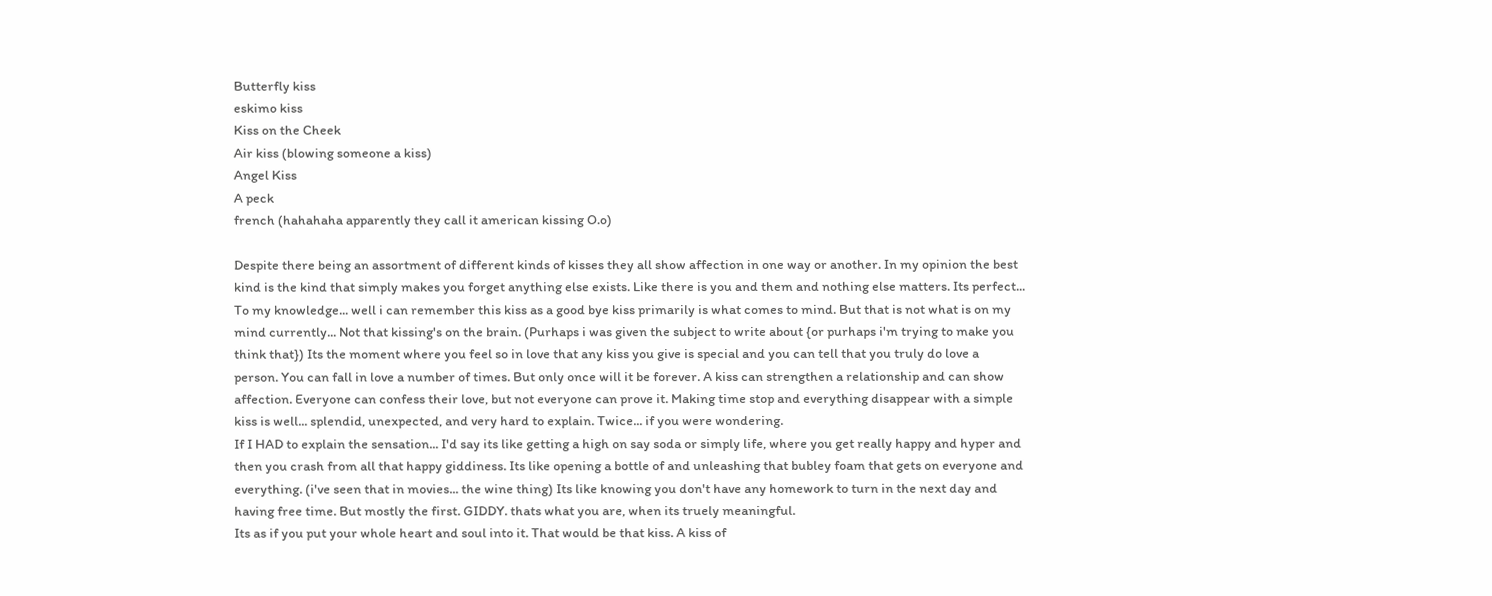Butterfly kiss
eskimo kiss
Kiss on the Cheek
Air kiss (blowing someone a kiss)
Angel Kiss
A peck
french (hahahaha apparently they call it american kissing O.o)

Despite there being an assortment of different kinds of kisses they all show affection in one way or another. In my opinion the best kind is the kind that simply makes you forget anything else exists. Like there is you and them and nothing else matters. Its perfect... To my knowledge... well i can remember this kiss as a good bye kiss primarily is what comes to mind. But that is not what is on my mind currently... Not that kissing's on the brain. (Purhaps i was given the subject to write about {or purhaps i'm trying to make you think that}) Its the moment where you feel so in love that any kiss you give is special and you can tell that you truly do love a person. You can fall in love a number of times. But only once will it be forever. A kiss can strengthen a relationship and can show affection. Everyone can confess their love, but not everyone can prove it. Making time stop and everything disappear with a simple kiss is well... splendid, unexpected, and very hard to explain. Twice... if you were wondering.
If I HAD to explain the sensation... I'd say its like getting a high on say soda or simply life, where you get really happy and hyper and then you crash from all that happy giddiness. Its like opening a bottle of and unleashing that bubley foam that gets on everyone and everything. (i've seen that in movies... the wine thing) Its like knowing you don't have any homework to turn in the next day and having free time. But mostly the first. GIDDY. thats what you are, when its truely meaningful.
Its as if you put your whole heart and soul into it. That would be that kiss. A kiss of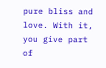pure bliss and love. With it, you give part of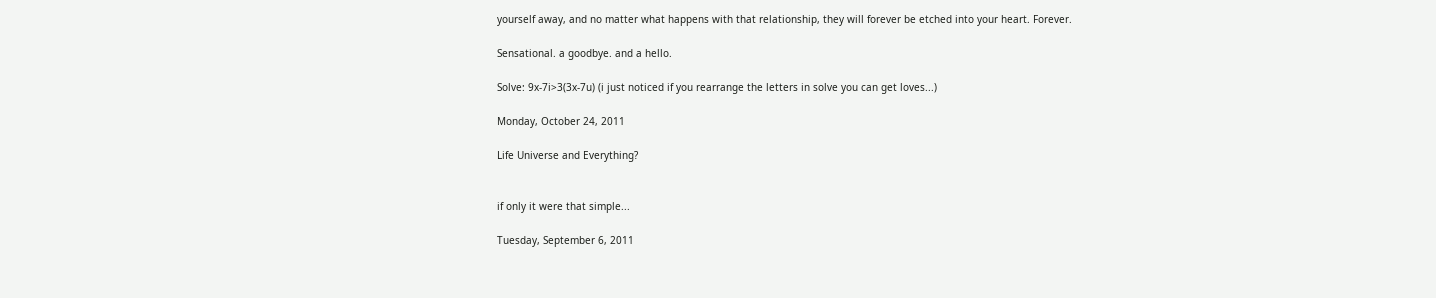yourself away, and no matter what happens with that relationship, they will forever be etched into your heart. Forever.

Sensational. a goodbye. and a hello.

Solve: 9x-7i>3(3x-7u) (i just noticed if you rearrange the letters in solve you can get loves...)

Monday, October 24, 2011

Life Universe and Everything?


if only it were that simple...

Tuesday, September 6, 2011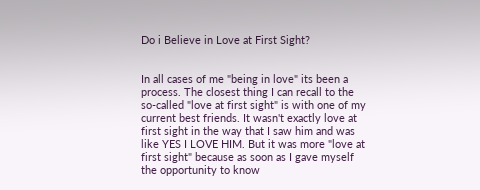Do i Believe in Love at First Sight?


In all cases of me "being in love" its been a process. The closest thing I can recall to the so-called "love at first sight" is with one of my current best friends. It wasn't exactly love at first sight in the way that I saw him and was like YES I LOVE HIM. But it was more "love at first sight" because as soon as I gave myself the opportunity to know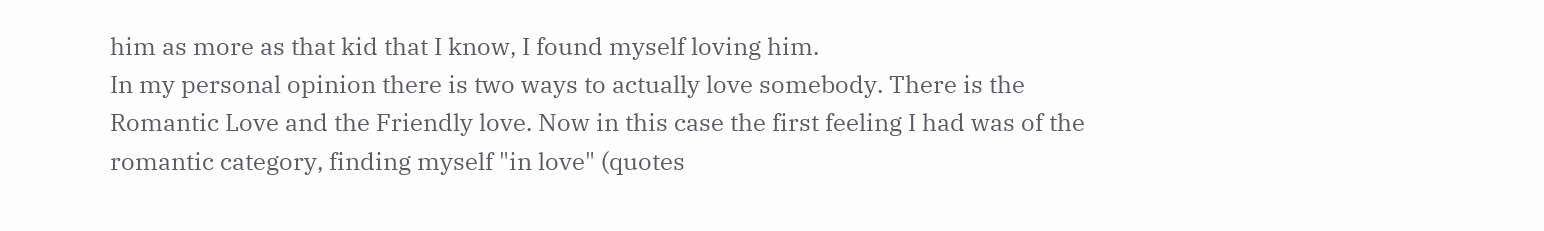him as more as that kid that I know, I found myself loving him.
In my personal opinion there is two ways to actually love somebody. There is the Romantic Love and the Friendly love. Now in this case the first feeling I had was of the romantic category, finding myself "in love" (quotes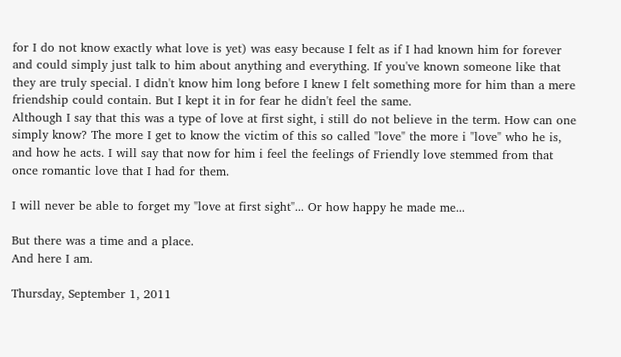for I do not know exactly what love is yet) was easy because I felt as if I had known him for forever and could simply just talk to him about anything and everything. If you've known someone like that they are truly special. I didn't know him long before I knew I felt something more for him than a mere friendship could contain. But I kept it in for fear he didn't feel the same.
Although I say that this was a type of love at first sight, i still do not believe in the term. How can one simply know? The more I get to know the victim of this so called "love" the more i "love" who he is, and how he acts. I will say that now for him i feel the feelings of Friendly love stemmed from that once romantic love that I had for them.

I will never be able to forget my "love at first sight"... Or how happy he made me...

But there was a time and a place.
And here I am.

Thursday, September 1, 2011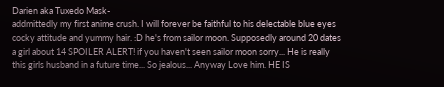Darien aka Tuxedo Mask-
addmittedly my first anime crush. I will forever be faithful to his delectable blue eyes cocky attitude and yummy hair. :D he's from sailor moon. Supposedly around 20 dates a girl about 14 SPOILER ALERT! if you haven't seen sailor moon sorry... He is really this girls husband in a future time... So jealous... Anyway Love him. HE IS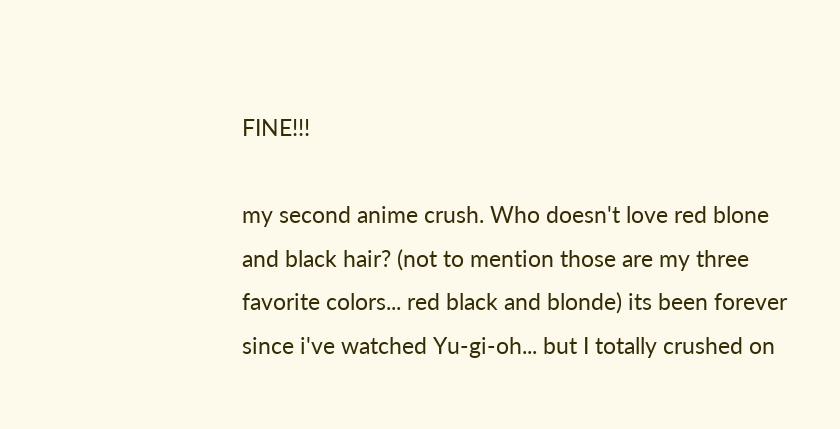FINE!!!

my second anime crush. Who doesn't love red blone and black hair? (not to mention those are my three favorite colors... red black and blonde) its been forever since i've watched Yu-gi-oh... but I totally crushed on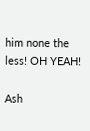him none the less! OH YEAH!

Ash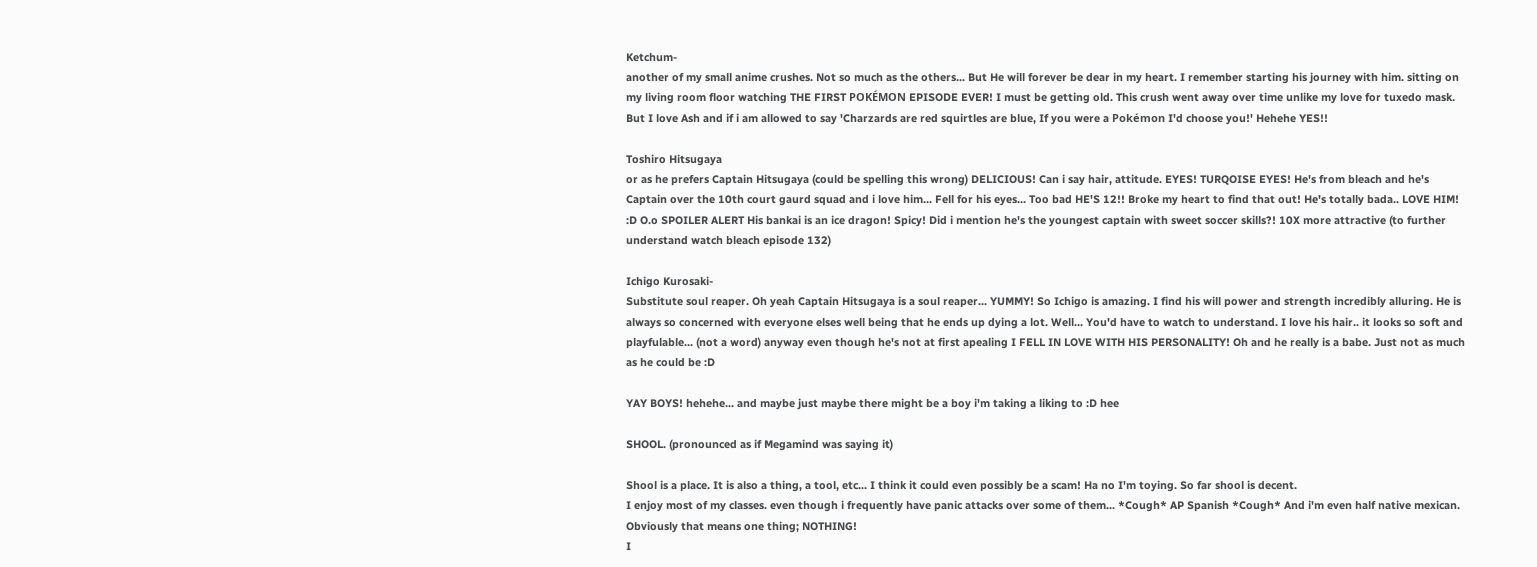Ketchum-
another of my small anime crushes. Not so much as the others... But He will forever be dear in my heart. I remember starting his journey with him. sitting on my living room floor watching THE FIRST POKÉMON EPISODE EVER! I must be getting old. This crush went away over time unlike my love for tuxedo mask. But I love Ash and if i am allowed to say 'Charzards are red squirtles are blue, If you were a Pokémon I'd choose you!' Hehehe YES!!

Toshiro Hitsugaya
or as he prefers Captain Hitsugaya (could be spelling this wrong) DELICIOUS! Can i say hair, attitude. EYES! TURQOISE EYES! He's from bleach and he's Captain over the 10th court gaurd squad and i love him... Fell for his eyes... Too bad HE'S 12!! Broke my heart to find that out! He's totally bada.. LOVE HIM! :D O.o SPOILER ALERT His bankai is an ice dragon! Spicy! Did i mention he's the youngest captain with sweet soccer skills?! 10X more attractive (to further understand watch bleach episode 132)

Ichigo Kurosaki-
Substitute soul reaper. Oh yeah Captain Hitsugaya is a soul reaper... YUMMY! So Ichigo is amazing. I find his will power and strength incredibly alluring. He is always so concerned with everyone elses well being that he ends up dying a lot. Well... You'd have to watch to understand. I love his hair.. it looks so soft and playfulable... (not a word) anyway even though he's not at first apealing I FELL IN LOVE WITH HIS PERSONALITY! Oh and he really is a babe. Just not as much as he could be :D

YAY BOYS! hehehe... and maybe just maybe there might be a boy i'm taking a liking to :D hee

SHOOL. (pronounced as if Megamind was saying it)

Shool is a place. It is also a thing, a tool, etc... I think it could even possibly be a scam! Ha no I'm toying. So far shool is decent.
I enjoy most of my classes. even though i frequently have panic attacks over some of them... *Cough* AP Spanish *Cough* And i'm even half native mexican. Obviously that means one thing; NOTHING!
I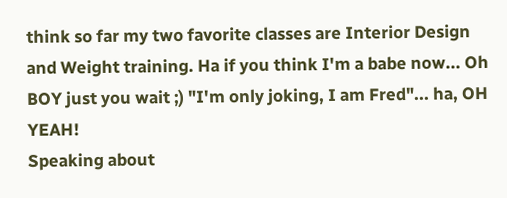think so far my two favorite classes are Interior Design and Weight training. Ha if you think I'm a babe now... Oh BOY just you wait ;) "I'm only joking, I am Fred"... ha, OH YEAH!
Speaking about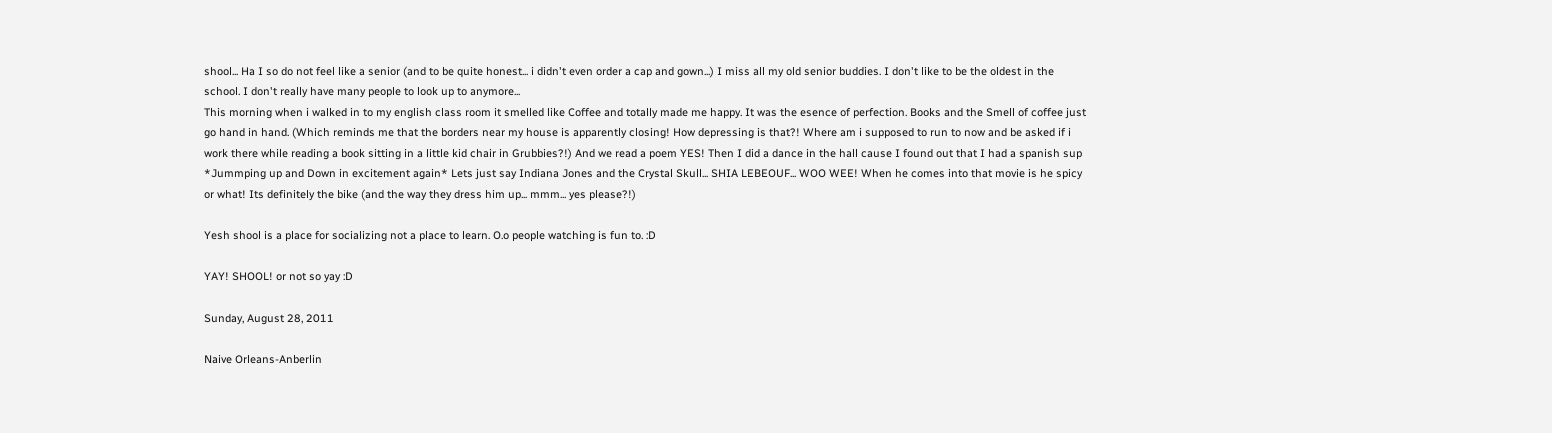shool... Ha I so do not feel like a senior (and to be quite honest... i didn't even order a cap and gown...) I miss all my old senior buddies. I don't like to be the oldest in the school. I don't really have many people to look up to anymore...
This morning when i walked in to my english class room it smelled like Coffee and totally made me happy. It was the esence of perfection. Books and the Smell of coffee just go hand in hand. (Which reminds me that the borders near my house is apparently closing! How depressing is that?! Where am i supposed to run to now and be asked if i work there while reading a book sitting in a little kid chair in Grubbies?!) And we read a poem YES! Then I did a dance in the hall cause I found out that I had a spanish sup *Jummping up and Down in excitement again* Lets just say Indiana Jones and the Crystal Skull... SHIA LEBEOUF... WOO WEE! When he comes into that movie is he spicy or what! Its definitely the bike (and the way they dress him up... mmm... yes please?!)

Yesh shool is a place for socializing not a place to learn. O.o people watching is fun to. :D

YAY! SHOOL! or not so yay :D

Sunday, August 28, 2011

Naive Orleans-Anberlin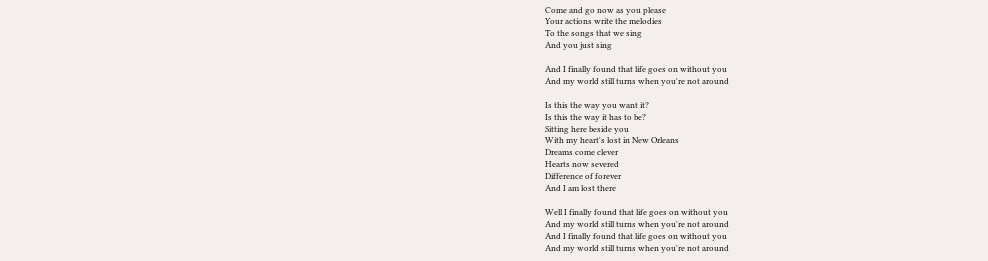Come and go now as you please
Your actions write the melodies
To the songs that we sing
And you just sing

And I finally found that life goes on without you
And my world still turns when you're not around

Is this the way you want it?
Is this the way it has to be?
Sitting here beside you
With my heart's lost in New Orleans
Dreams come clever
Hearts now severed
Difference of forever
And I am lost there

Well I finally found that life goes on without you
And my world still turns when you're not around
And I finally found that life goes on without you
And my world still turns when you're not around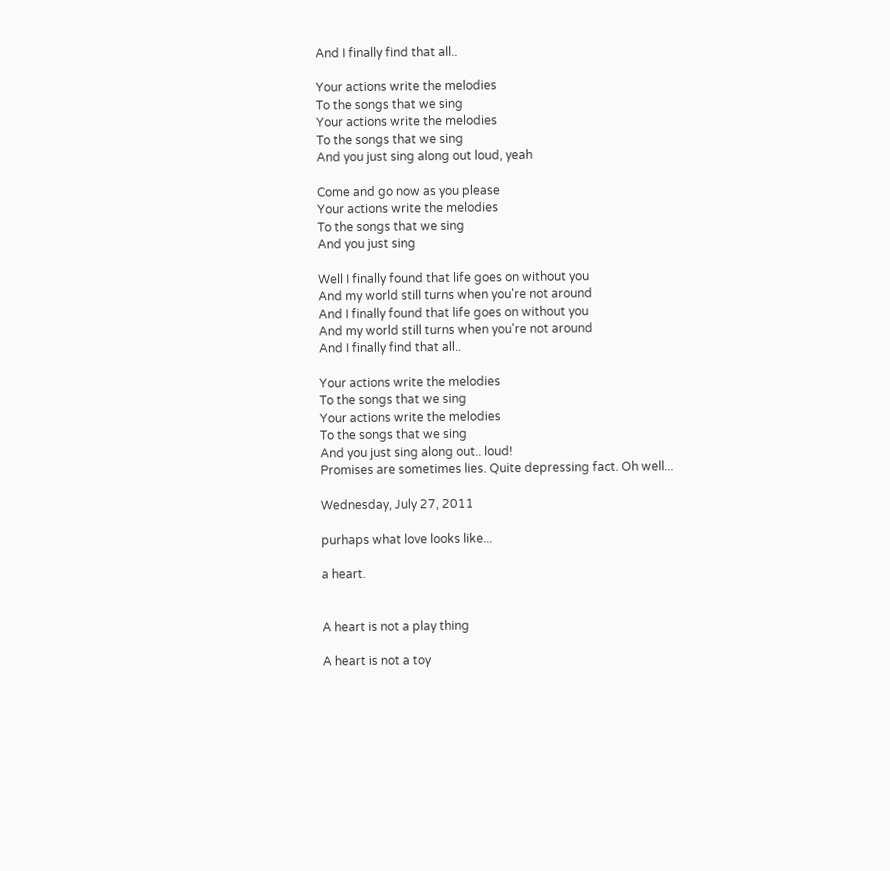And I finally find that all..

Your actions write the melodies
To the songs that we sing
Your actions write the melodies
To the songs that we sing
And you just sing along out loud, yeah

Come and go now as you please
Your actions write the melodies
To the songs that we sing
And you just sing

Well I finally found that life goes on without you
And my world still turns when you're not around
And I finally found that life goes on without you
And my world still turns when you're not around
And I finally find that all..

Your actions write the melodies
To the songs that we sing
Your actions write the melodies
To the songs that we sing
And you just sing along out.. loud!
Promises are sometimes lies. Quite depressing fact. Oh well...

Wednesday, July 27, 2011

purhaps what love looks like...

a heart.


A heart is not a play thing

A heart is not a toy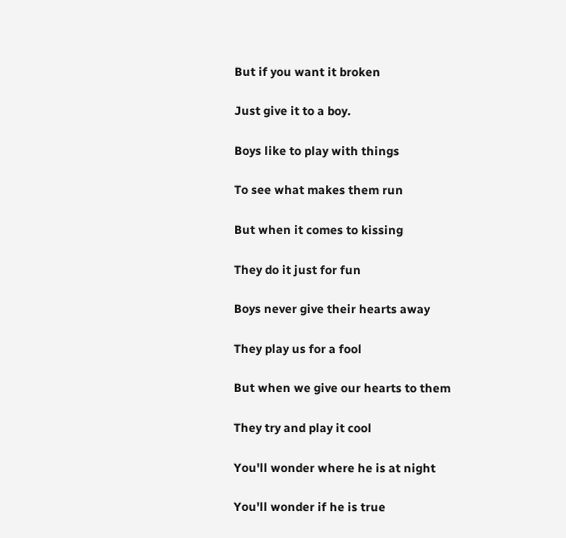But if you want it broken

Just give it to a boy.

Boys like to play with things

To see what makes them run

But when it comes to kissing

They do it just for fun

Boys never give their hearts away

They play us for a fool

But when we give our hearts to them

They try and play it cool

You'll wonder where he is at night

You'll wonder if he is true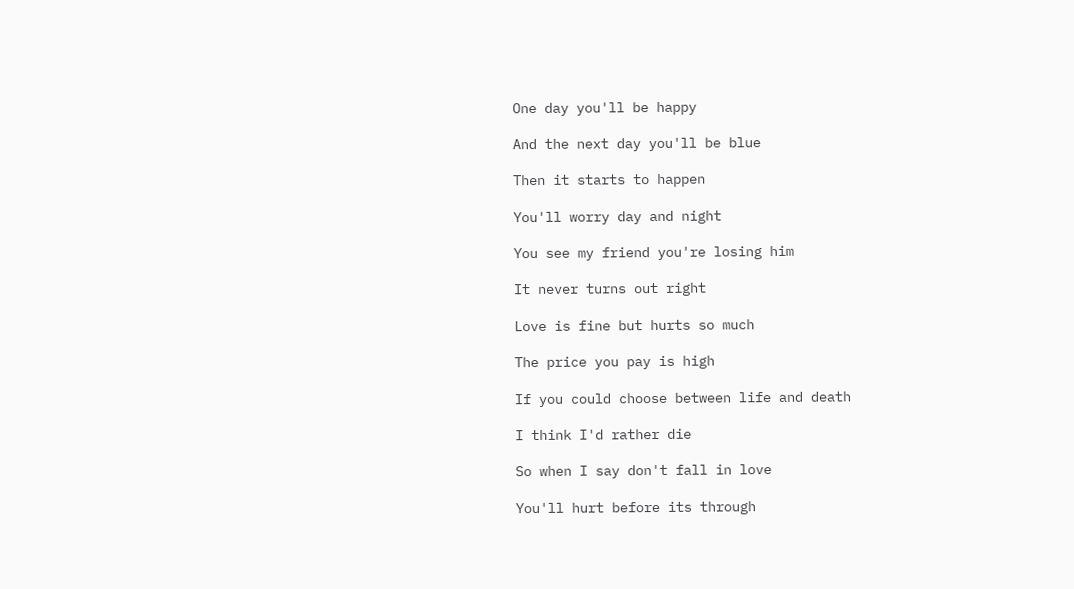One day you'll be happy

And the next day you'll be blue

Then it starts to happen

You'll worry day and night

You see my friend you're losing him

It never turns out right

Love is fine but hurts so much

The price you pay is high

If you could choose between life and death

I think I'd rather die

So when I say don't fall in love

You'll hurt before its through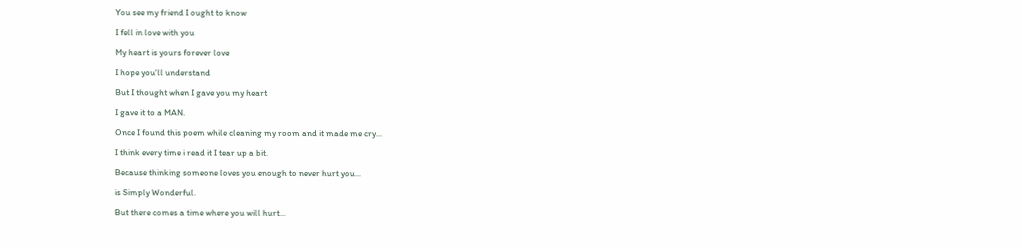You see my friend I ought to know

I fell in love with you

My heart is yours forever love

I hope you'll understand

But I thought when I gave you my heart

I gave it to a MAN.

Once I found this poem while cleaning my room and it made me cry...

I think every time i read it I tear up a bit.

Because thinking someone loves you enough to never hurt you...

is Simply Wonderful.

But there comes a time where you will hurt...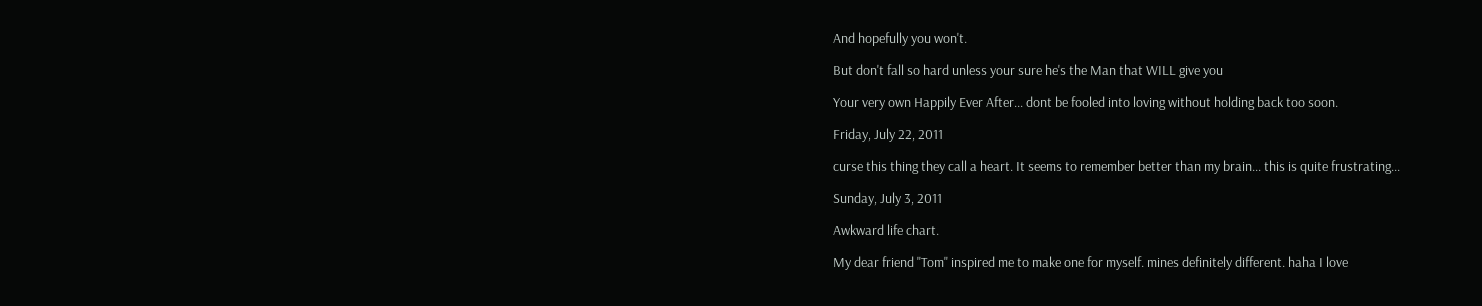And hopefully you won't.

But don't fall so hard unless your sure he's the Man that WILL give you

Your very own Happily Ever After... dont be fooled into loving without holding back too soon.

Friday, July 22, 2011

curse this thing they call a heart. It seems to remember better than my brain... this is quite frustrating...

Sunday, July 3, 2011

Awkward life chart.

My dear friend "Tom" inspired me to make one for myself. mines definitely different. haha I love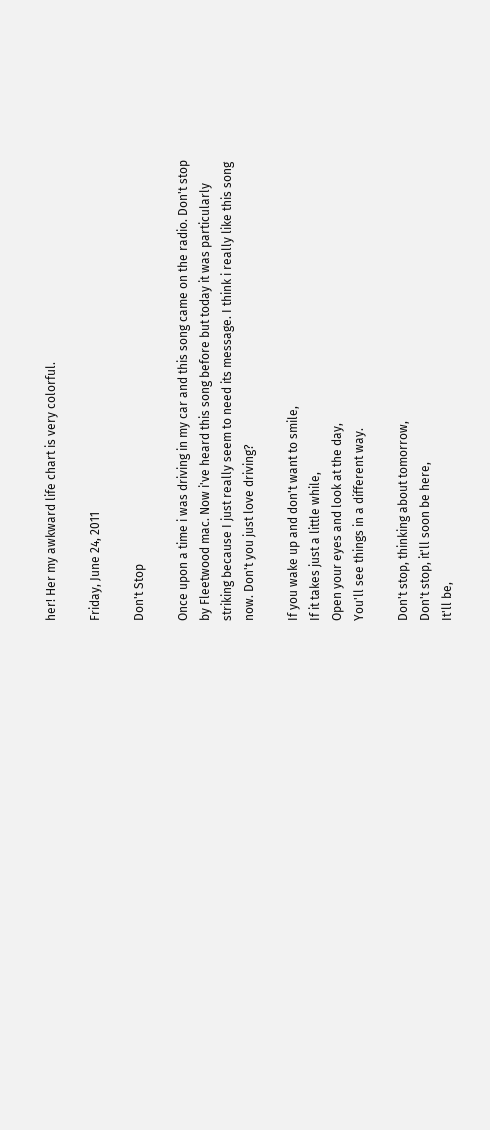her! Her my awkward life chart is very colorful.

Friday, June 24, 2011

Don't Stop

Once upon a time i was driving in my car and this song came on the radio. Don't stop by Fleetwood mac. Now i've heard this song before but today it was particularly striking because I just really seem to need its message. I think i really like this song now. Don't you just love driving?

If you wake up and don't want to smile,
If it takes just a little while,
Open your eyes and look at the day,
You'll see things in a different way.

Don't stop, thinking about tomorrow,
Don't stop, it'll soon be here,
It'll be,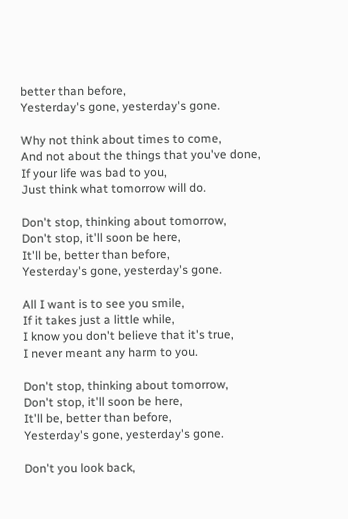better than before,
Yesterday's gone, yesterday's gone.

Why not think about times to come,
And not about the things that you've done,
If your life was bad to you,
Just think what tomorrow will do.

Don't stop, thinking about tomorrow,
Don't stop, it'll soon be here,
It'll be, better than before,
Yesterday's gone, yesterday's gone.

All I want is to see you smile,
If it takes just a little while,
I know you don't believe that it's true,
I never meant any harm to you.

Don't stop, thinking about tomorrow,
Don't stop, it'll soon be here,
It'll be, better than before,
Yesterday's gone, yesterday's gone.

Don't you look back,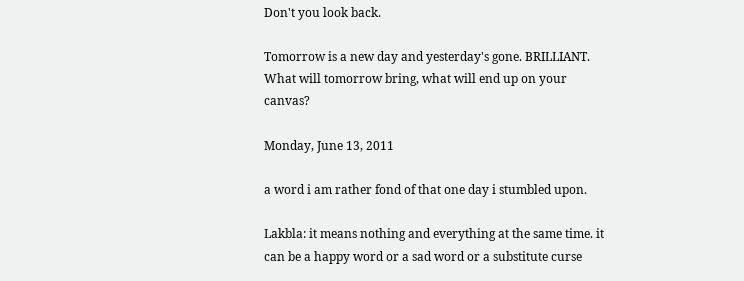Don't you look back.

Tomorrow is a new day and yesterday's gone. BRILLIANT. What will tomorrow bring, what will end up on your canvas?

Monday, June 13, 2011

a word i am rather fond of that one day i stumbled upon.

Lakbla: it means nothing and everything at the same time. it can be a happy word or a sad word or a substitute curse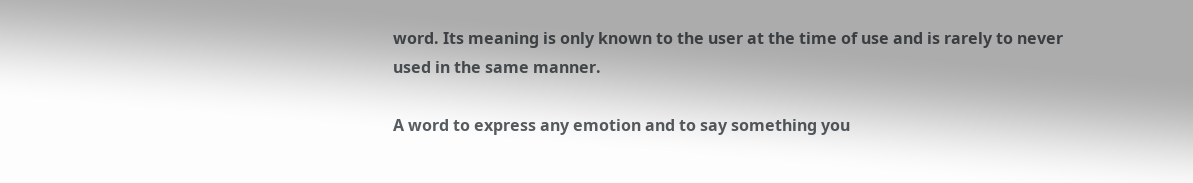word. Its meaning is only known to the user at the time of use and is rarely to never used in the same manner.

A word to express any emotion and to say something you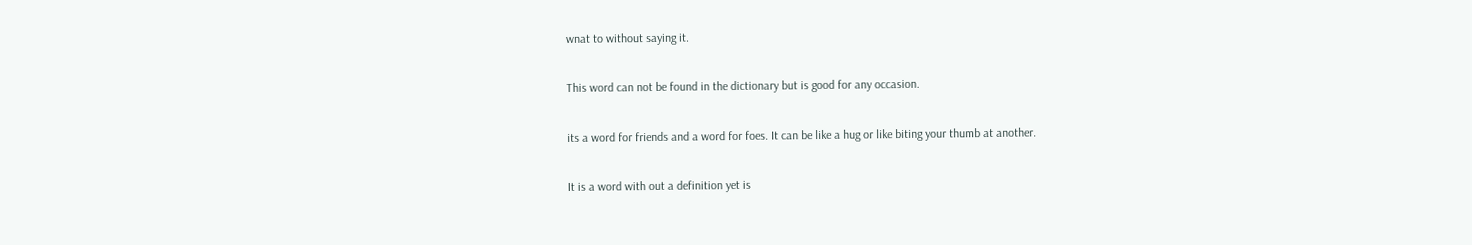wnat to without saying it.

This word can not be found in the dictionary but is good for any occasion.

its a word for friends and a word for foes. It can be like a hug or like biting your thumb at another.

It is a word with out a definition yet is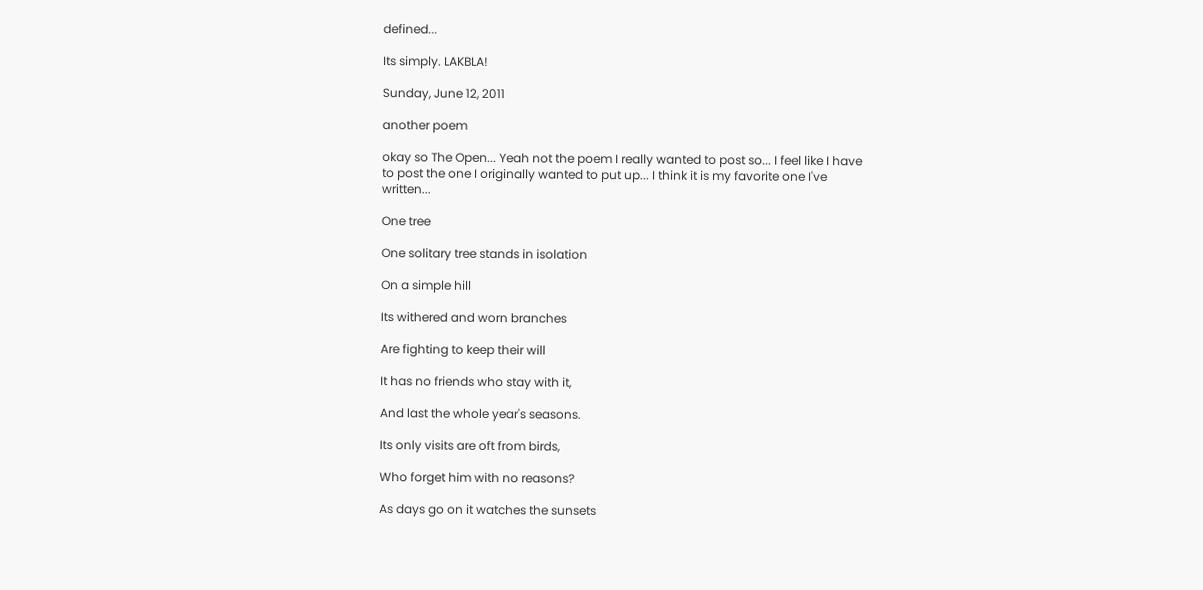defined...

Its simply. LAKBLA!

Sunday, June 12, 2011

another poem

okay so The Open... Yeah not the poem I really wanted to post so... I feel like I have to post the one I originally wanted to put up... I think it is my favorite one I've written...

One tree

One solitary tree stands in isolation

On a simple hill

Its withered and worn branches

Are fighting to keep their will

It has no friends who stay with it,

And last the whole year's seasons.

Its only visits are oft from birds,

Who forget him with no reasons?

As days go on it watches the sunsets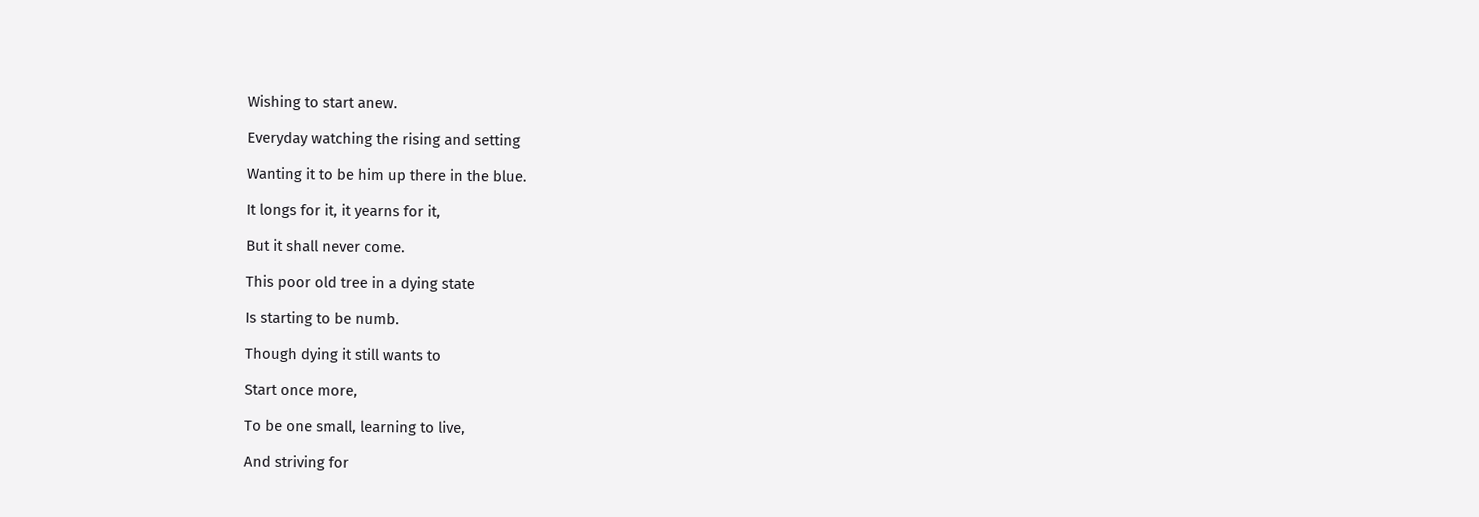Wishing to start anew.

Everyday watching the rising and setting

Wanting it to be him up there in the blue.

It longs for it, it yearns for it,

But it shall never come.

This poor old tree in a dying state

Is starting to be numb.

Though dying it still wants to

Start once more,

To be one small, learning to live,

And striving for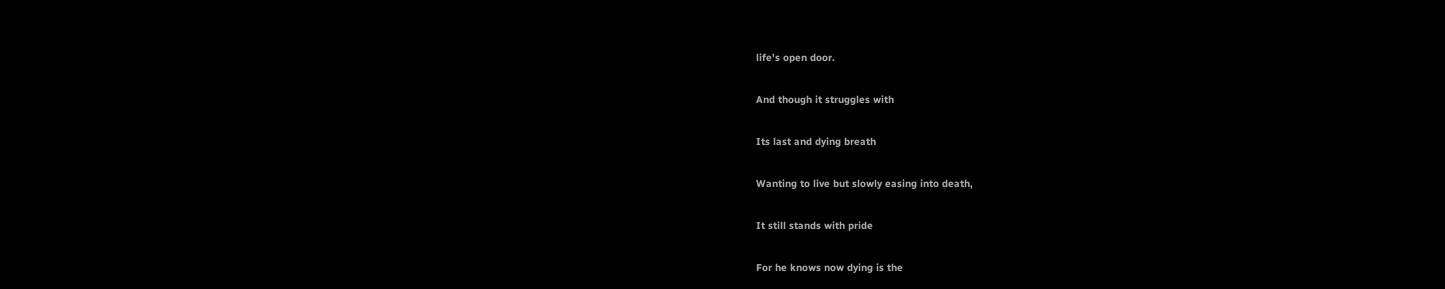life's open door.

And though it struggles with

Its last and dying breath

Wanting to live but slowly easing into death,

It still stands with pride

For he knows now dying is the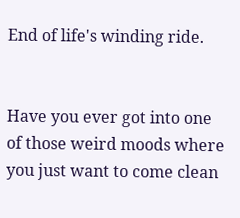End of life's winding ride.


Have you ever got into one of those weird moods where you just want to come clean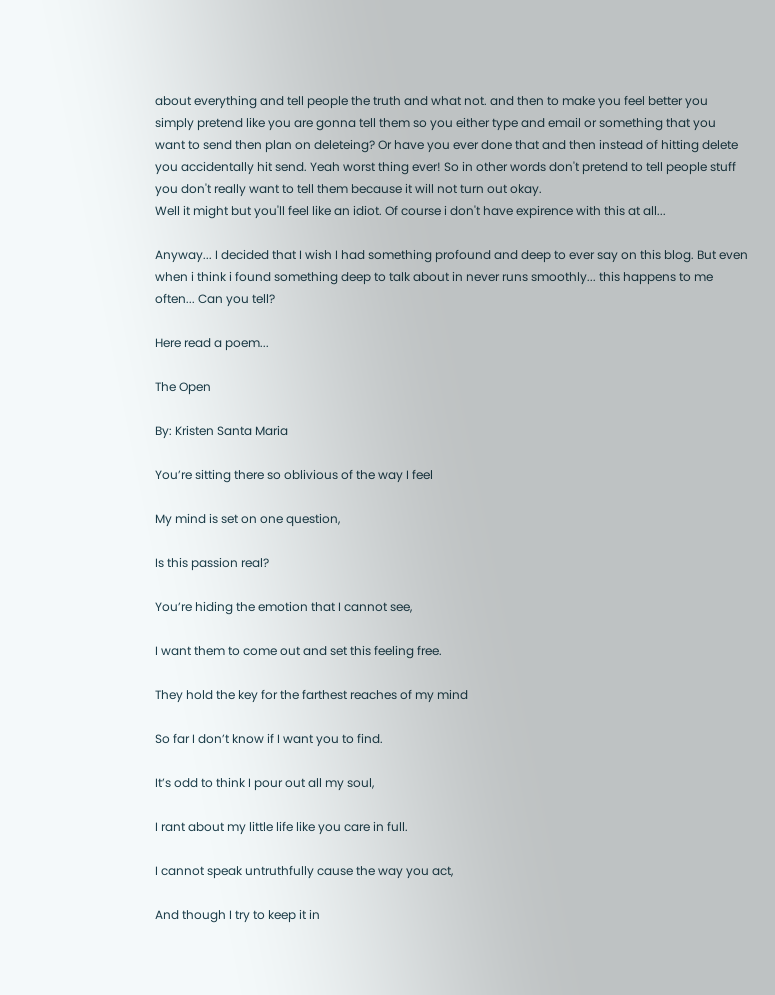about everything and tell people the truth and what not. and then to make you feel better you simply pretend like you are gonna tell them so you either type and email or something that you want to send then plan on deleteing? Or have you ever done that and then instead of hitting delete you accidentally hit send. Yeah worst thing ever! So in other words don't pretend to tell people stuff you don't really want to tell them because it will not turn out okay.
Well it might but you'll feel like an idiot. Of course i don't have expirence with this at all...

Anyway... I decided that I wish I had something profound and deep to ever say on this blog. But even when i think i found something deep to talk about in never runs smoothly... this happens to me often... Can you tell?

Here read a poem...

The Open

By: Kristen Santa Maria

You’re sitting there so oblivious of the way I feel

My mind is set on one question,

Is this passion real?

You’re hiding the emotion that I cannot see,

I want them to come out and set this feeling free.

They hold the key for the farthest reaches of my mind

So far I don’t know if I want you to find.

It’s odd to think I pour out all my soul,

I rant about my little life like you care in full.

I cannot speak untruthfully cause the way you act,

And though I try to keep it in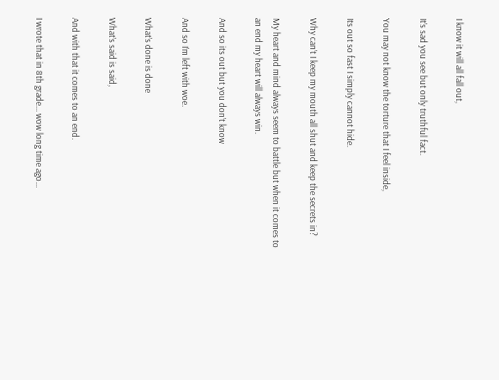I know it will all fall out,

It’s sad you see but only truthful fact.

You may not know the torture that I feel inside,

Its out so fast I simply cannot hide.

Why can’t I keep my mouth all shut and keep the secrets in?

My heart and mind always seem to battle but when it comes to an end my heart will always win.

And so its out but you don’t know

And so I’m left with woe.

What’s done is done

What’s said is said,

And with that it comes to an end.

I wrote that in 8th grade... wow long time ago...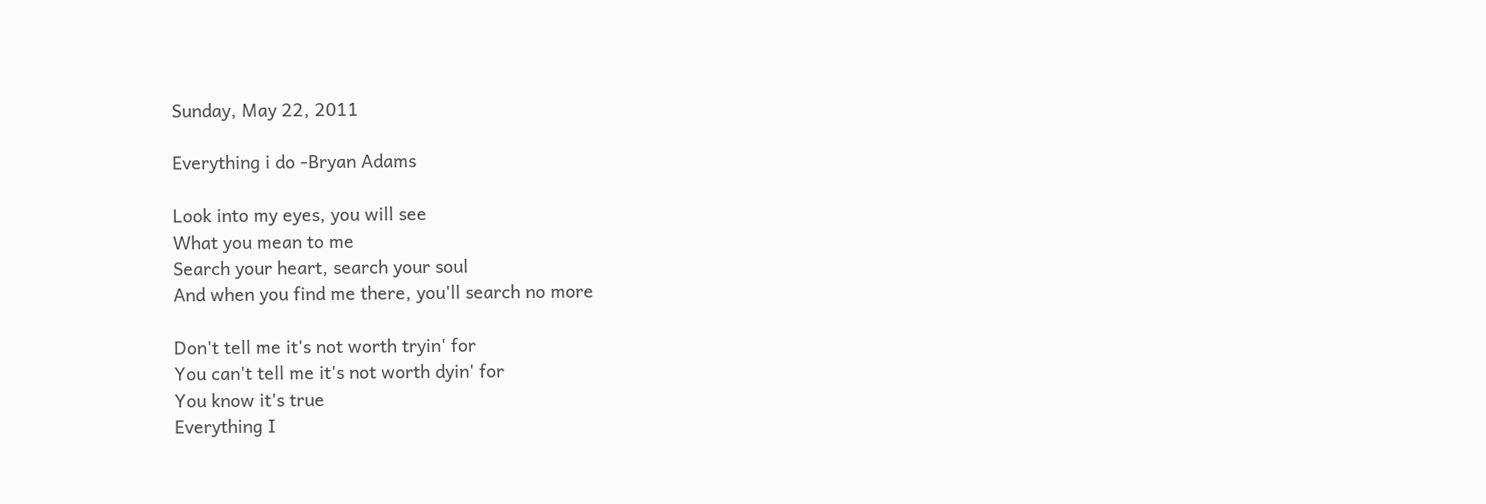Sunday, May 22, 2011

Everything i do -Bryan Adams

Look into my eyes, you will see
What you mean to me
Search your heart, search your soul
And when you find me there, you'll search no more

Don't tell me it's not worth tryin' for
You can't tell me it's not worth dyin' for
You know it's true
Everything I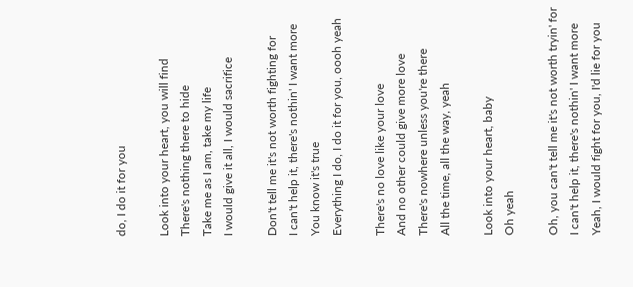do, I do it for you

Look into your heart, you will find
There's nothing there to hide
Take me as I am, take my life
I would give it all, I would sacrifice

Don't tell me it's not worth fighting for
I can't help it, there's nothin' I want more
You know it's true
Everything I do, I do it for you, oooh yeah

There's no love like your love
And no other could give more love
There's nowhere unless you're there
All the time, all the way, yeah

Look into your heart, baby
Oh yeah

Oh, you can't tell me it's not worth tryin' for
I can't help it, there's nothin' I want more
Yeah, I would fight for you, I'd lie for you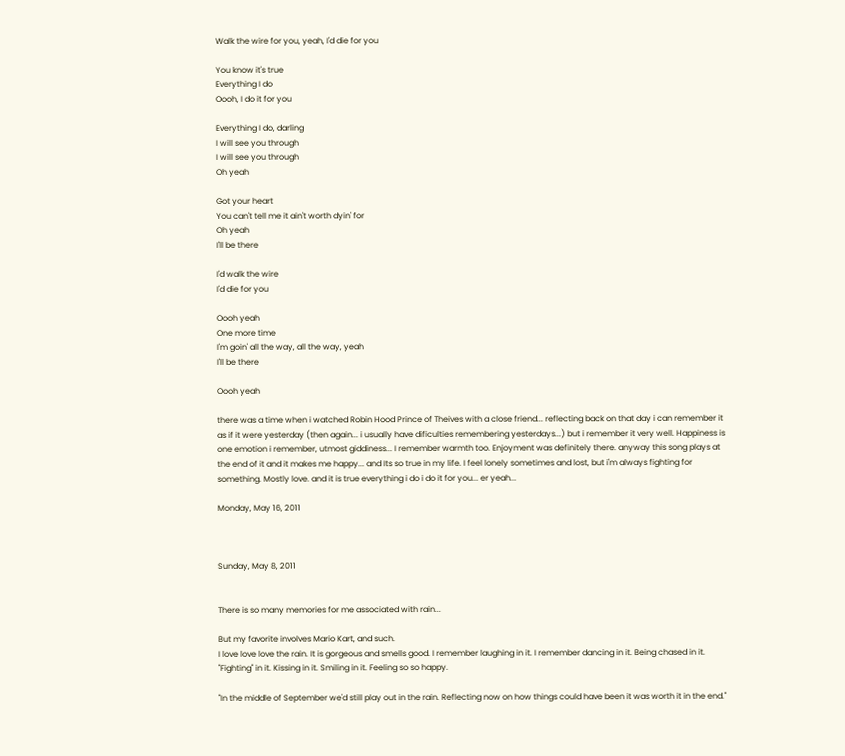Walk the wire for you, yeah, I'd die for you

You know it's true
Everything I do
Oooh, I do it for you

Everything I do, darling
I will see you through
I will see you through
Oh yeah

Got your heart
You can't tell me it ain't worth dyin' for
Oh yeah
I'll be there

I'd walk the wire
I'd die for you

Oooh yeah
One more time
I'm goin' all the way, all the way, yeah
I'll be there

Oooh yeah

there was a time when i watched Robin Hood Prince of Theives with a close friend... reflecting back on that day i can remember it as if it were yesterday (then again... i usually have dificulties remembering yesterdays...) but i remember it very well. Happiness is one emotion i remember, utmost giddiness... I remember warmth too. Enjoyment was definitely there. anyway this song plays at the end of it and it makes me happy... and Its so true in my life. I feel lonely sometimes and lost, but i'm always fighting for something. Mostly love. and it is true everything i do i do it for you... er yeah...

Monday, May 16, 2011



Sunday, May 8, 2011


There is so many memories for me associated with rain...

But my favorite involves Mario Kart, and such.
I love love love the rain. It is gorgeous and smells good. I remember laughing in it. I remember dancing in it. Being chased in it. "Fighting" in it. Kissing in it. Smiling in it. Feeling so so happy.

"In the middle of September we'd still play out in the rain. Reflecting now on how things could have been it was worth it in the end."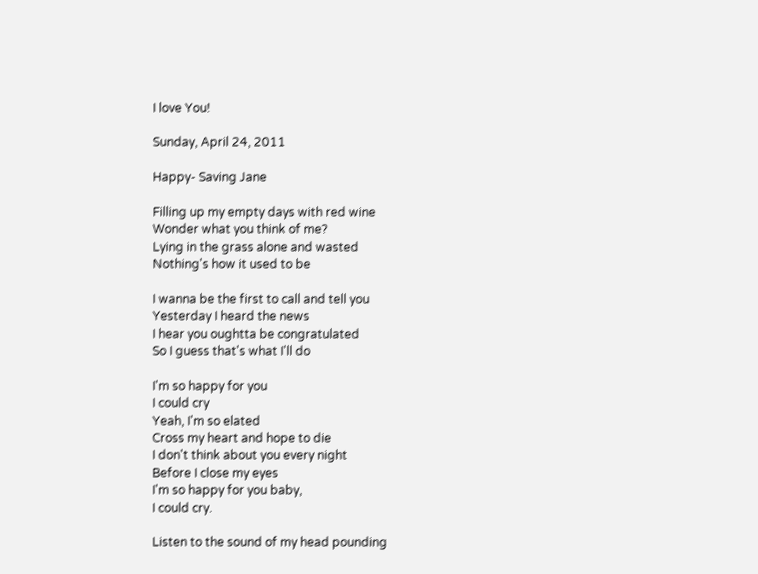I love You!

Sunday, April 24, 2011

Happy- Saving Jane

Filling up my empty days with red wine
Wonder what you think of me?
Lying in the grass alone and wasted
Nothing's how it used to be

I wanna be the first to call and tell you
Yesterday I heard the news
I hear you oughtta be congratulated
So I guess that's what I'll do

I'm so happy for you
I could cry
Yeah, I'm so elated
Cross my heart and hope to die
I don't think about you every night
Before I close my eyes
I'm so happy for you baby,
I could cry.

Listen to the sound of my head pounding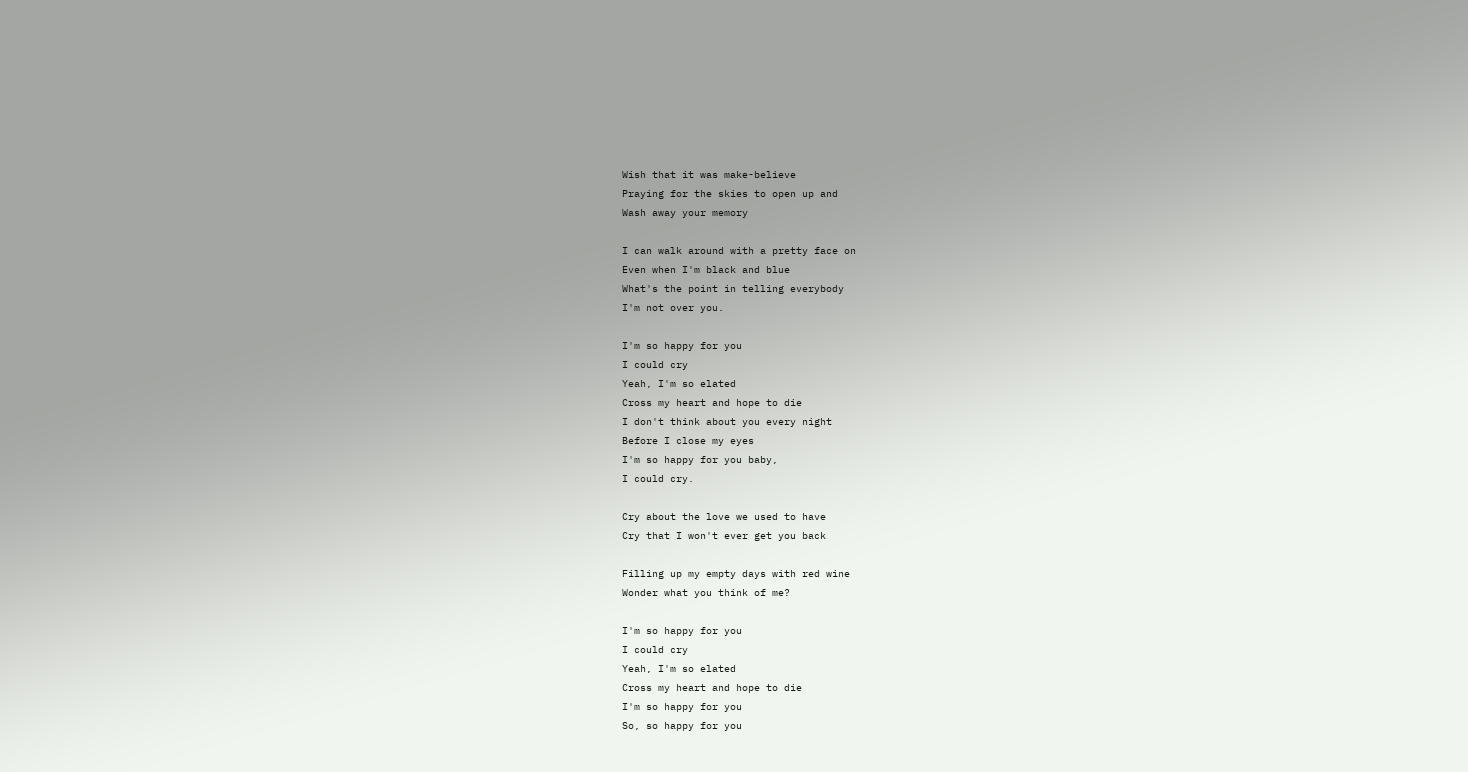Wish that it was make-believe
Praying for the skies to open up and
Wash away your memory

I can walk around with a pretty face on
Even when I'm black and blue
What's the point in telling everybody
I'm not over you.

I'm so happy for you
I could cry
Yeah, I'm so elated
Cross my heart and hope to die
I don't think about you every night
Before I close my eyes
I'm so happy for you baby,
I could cry.

Cry about the love we used to have
Cry that I won't ever get you back

Filling up my empty days with red wine
Wonder what you think of me?

I'm so happy for you
I could cry
Yeah, I'm so elated
Cross my heart and hope to die
I'm so happy for you
So, so happy for you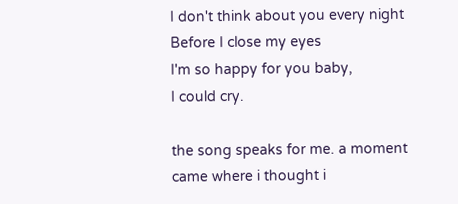I don't think about you every night
Before I close my eyes
I'm so happy for you baby,
I could cry.

the song speaks for me. a moment came where i thought i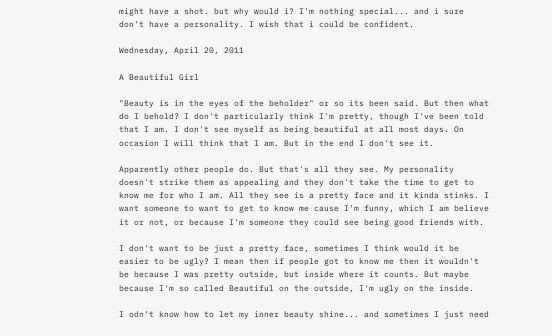might have a shot. but why would i? I'm nothing special... and i sure don't have a personality. I wish that i could be confident.

Wednesday, April 20, 2011

A Beautiful Girl

"Beauty is in the eyes of the beholder" or so its been said. But then what do I behold? I don't particularly think I'm pretty, though I've been told that I am. I don't see myself as being beautiful at all most days. On occasion I will think that I am. But in the end I don't see it.

Apparently other people do. But that's all they see. My personality doesn't strike them as appealing and they don't take the time to get to know me for who I am. All they see is a pretty face and it kinda stinks. I want someone to want to get to know me cause I'm funny, which I am believe it or not, or because I'm someone they could see being good friends with.

I don't want to be just a pretty face, sometimes I think would it be easier to be ugly? I mean then if people got to know me then it wouldn't be because I was pretty outside, but inside where it counts. But maybe because I'm so called Beautiful on the outside, I'm ugly on the inside.

I odn't know how to let my inner beauty shine... and sometimes I just need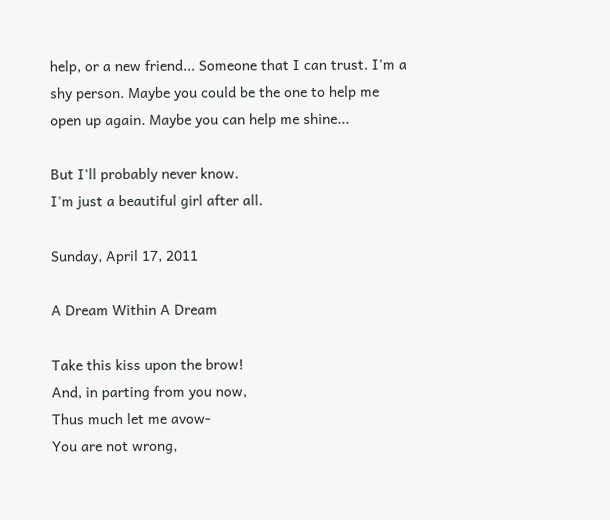help, or a new friend... Someone that I can trust. I'm a shy person. Maybe you could be the one to help me open up again. Maybe you can help me shine...

But I'll probably never know.
I'm just a beautiful girl after all.

Sunday, April 17, 2011

A Dream Within A Dream

Take this kiss upon the brow!
And, in parting from you now,
Thus much let me avow-
You are not wrong,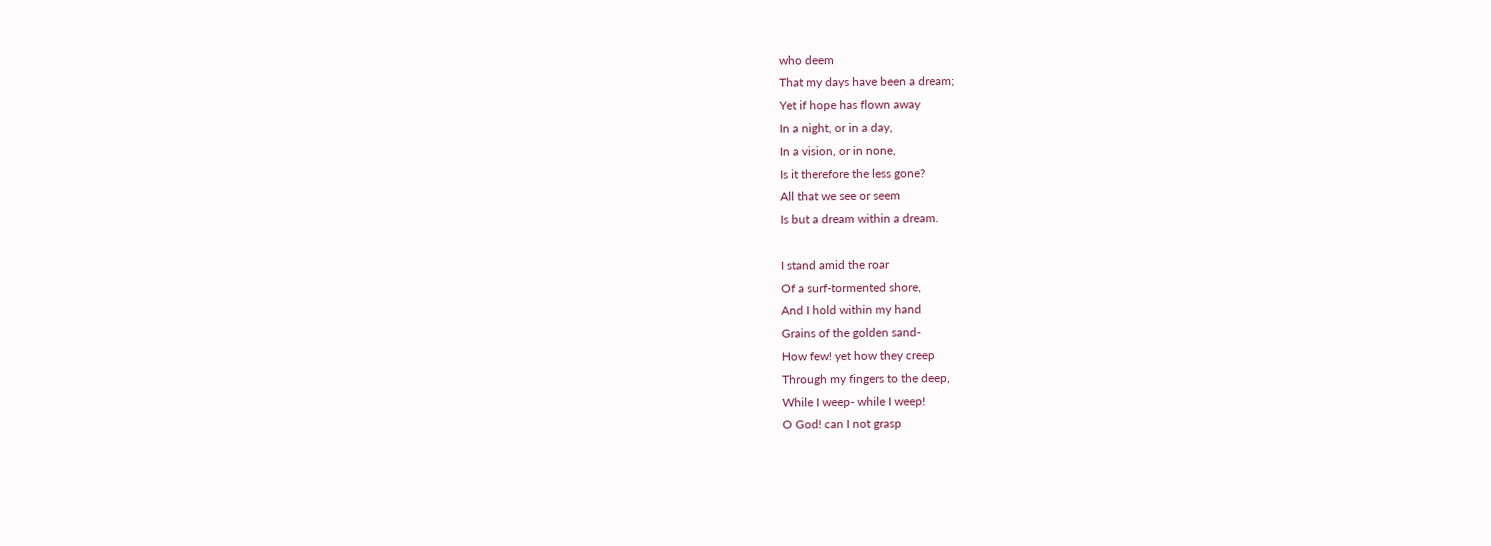who deem
That my days have been a dream;
Yet if hope has flown away
In a night, or in a day,
In a vision, or in none,
Is it therefore the less gone?
All that we see or seem
Is but a dream within a dream.

I stand amid the roar
Of a surf-tormented shore,
And I hold within my hand
Grains of the golden sand-
How few! yet how they creep
Through my fingers to the deep,
While I weep- while I weep!
O God! can I not grasp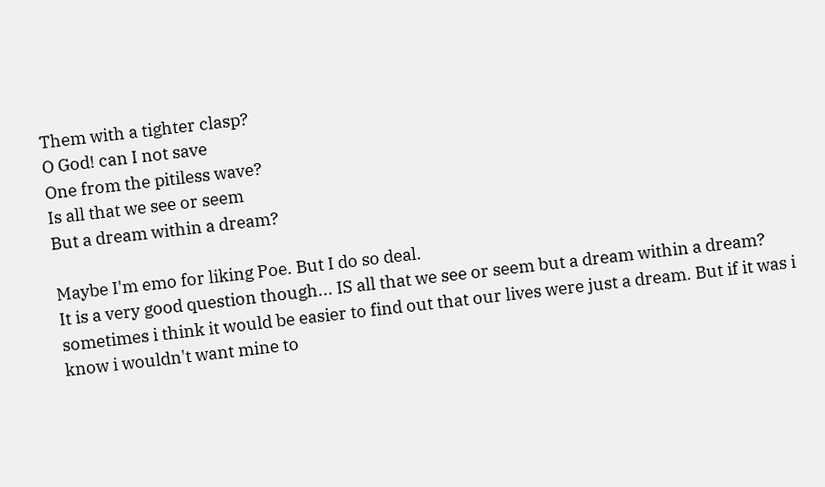Them with a tighter clasp?
O God! can I not save
One from the pitiless wave?
Is all that we see or seem
But a dream within a dream?

Maybe I'm emo for liking Poe. But I do so deal.
It is a very good question though... IS all that we see or seem but a dream within a dream? sometimes i think it would be easier to find out that our lives were just a dream. But if it was i know i wouldn't want mine to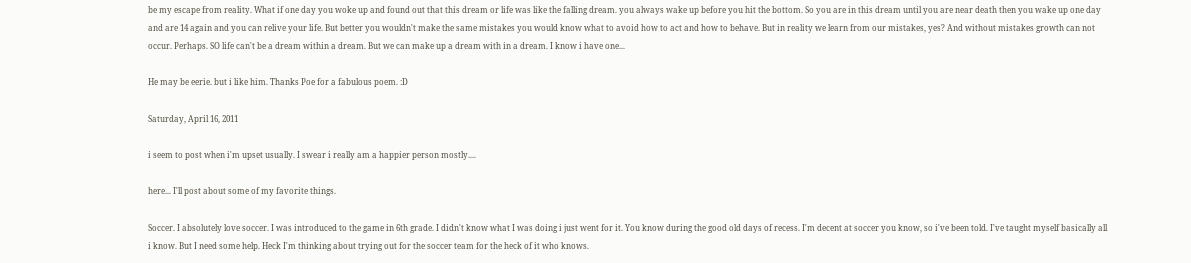be my escape from reality. What if one day you woke up and found out that this dream or life was like the falling dream. you always wake up before you hit the bottom. So you are in this dream until you are near death then you wake up one day and are 14 again and you can relive your life. But better you wouldn't make the same mistakes you would know what to avoid how to act and how to behave. But in reality we learn from our mistakes, yes? And without mistakes growth can not occur. Perhaps. SO life can't be a dream within a dream. But we can make up a dream with in a dream. I know i have one...

He may be eerie. but i like him. Thanks Poe for a fabulous poem. :D

Saturday, April 16, 2011

i seem to post when i'm upset usually. I swear i really am a happier person mostly....

here... I'll post about some of my favorite things.

Soccer. I absolutely love soccer. I was introduced to the game in 6th grade. I didn't know what I was doing i just went for it. You know during the good old days of recess. I'm decent at soccer you know, so i've been told. I've taught myself basically all i know. But I need some help. Heck I'm thinking about trying out for the soccer team for the heck of it who knows.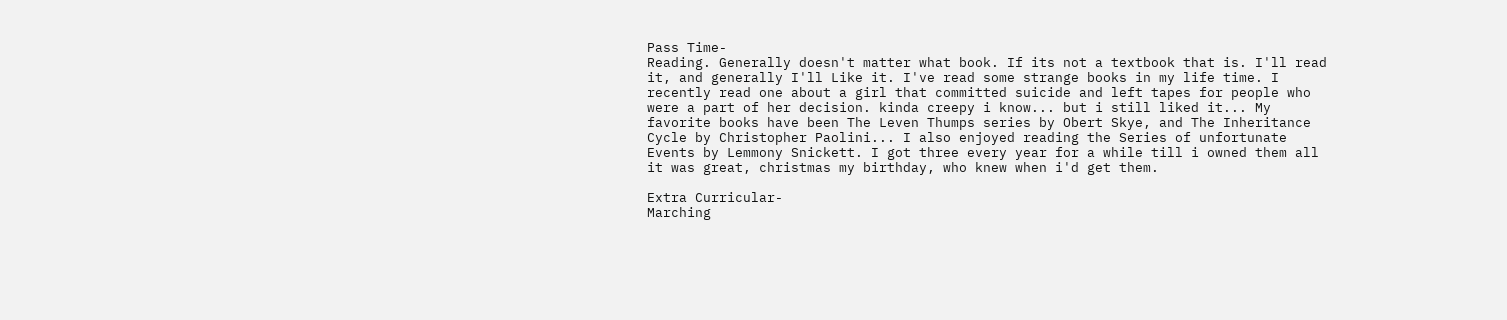Pass Time-
Reading. Generally doesn't matter what book. If its not a textbook that is. I'll read it, and generally I'll Like it. I've read some strange books in my life time. I recently read one about a girl that committed suicide and left tapes for people who were a part of her decision. kinda creepy i know... but i still liked it... My favorite books have been The Leven Thumps series by Obert Skye, and The Inheritance Cycle by Christopher Paolini... I also enjoyed reading the Series of unfortunate Events by Lemmony Snickett. I got three every year for a while till i owned them all it was great, christmas my birthday, who knew when i'd get them.

Extra Curricular-
Marching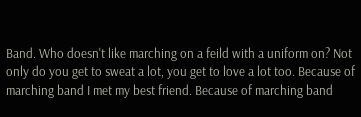Band. Who doesn't like marching on a feild with a uniform on? Not only do you get to sweat a lot, you get to love a lot too. Because of marching band I met my best friend. Because of marching band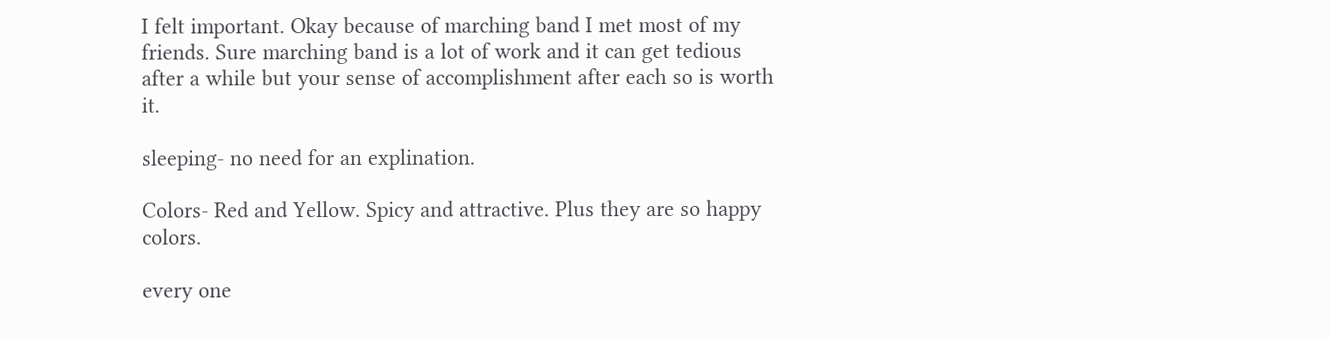I felt important. Okay because of marching band I met most of my friends. Sure marching band is a lot of work and it can get tedious after a while but your sense of accomplishment after each so is worth it.

sleeping- no need for an explination.

Colors- Red and Yellow. Spicy and attractive. Plus they are so happy colors.

every one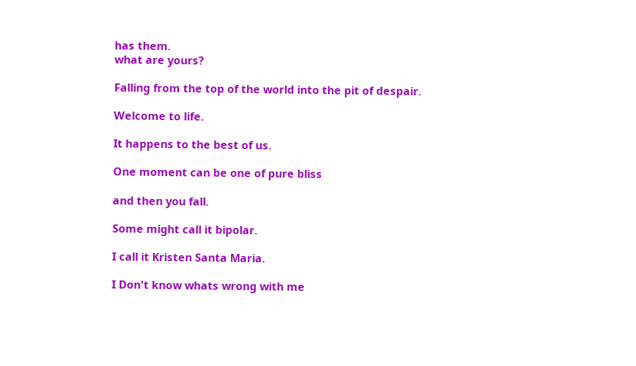has them.
what are yours?

Falling from the top of the world into the pit of despair.

Welcome to life.

It happens to the best of us.

One moment can be one of pure bliss

and then you fall.

Some might call it bipolar.

I call it Kristen Santa Maria.

I Don't know whats wrong with me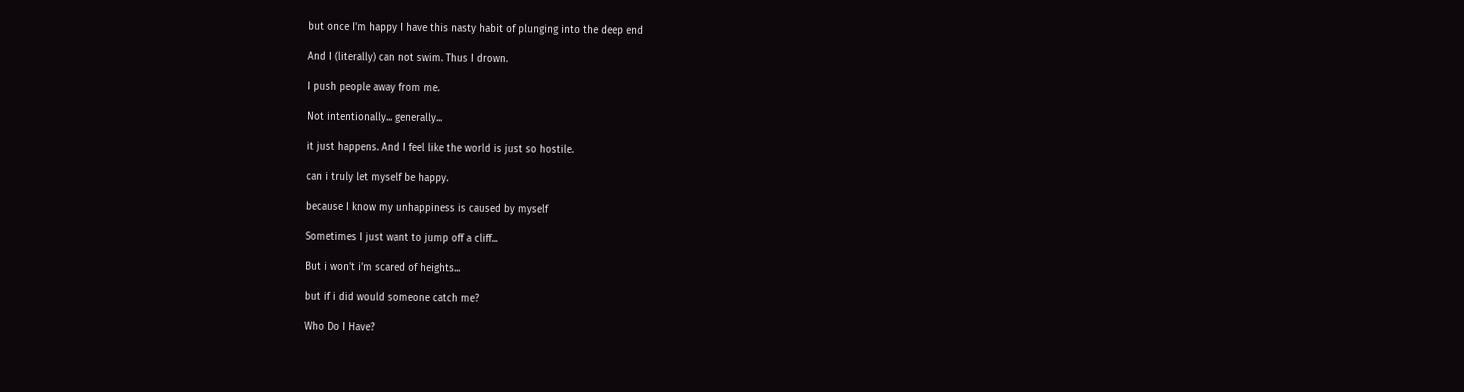but once I'm happy I have this nasty habit of plunging into the deep end

And I (literally) can not swim. Thus I drown.

I push people away from me.

Not intentionally... generally...

it just happens. And I feel like the world is just so hostile.

can i truly let myself be happy.

because I know my unhappiness is caused by myself

Sometimes I just want to jump off a cliff...

But i won't i'm scared of heights...

but if i did would someone catch me?

Who Do I Have?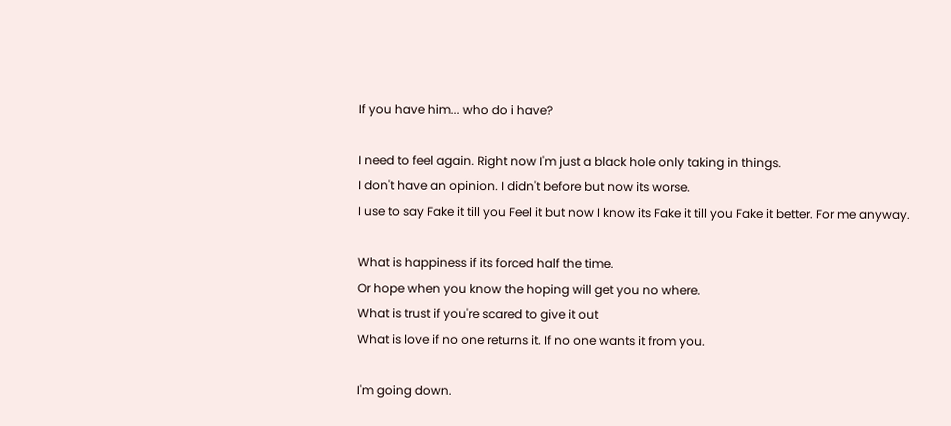If you have him... who do i have?

I need to feel again. Right now I'm just a black hole only taking in things.
I don't have an opinion. I didn't before but now its worse.
I use to say Fake it till you Feel it but now I know its Fake it till you Fake it better. For me anyway.

What is happiness if its forced half the time.
Or hope when you know the hoping will get you no where.
What is trust if you're scared to give it out
What is love if no one returns it. If no one wants it from you.

I'm going down.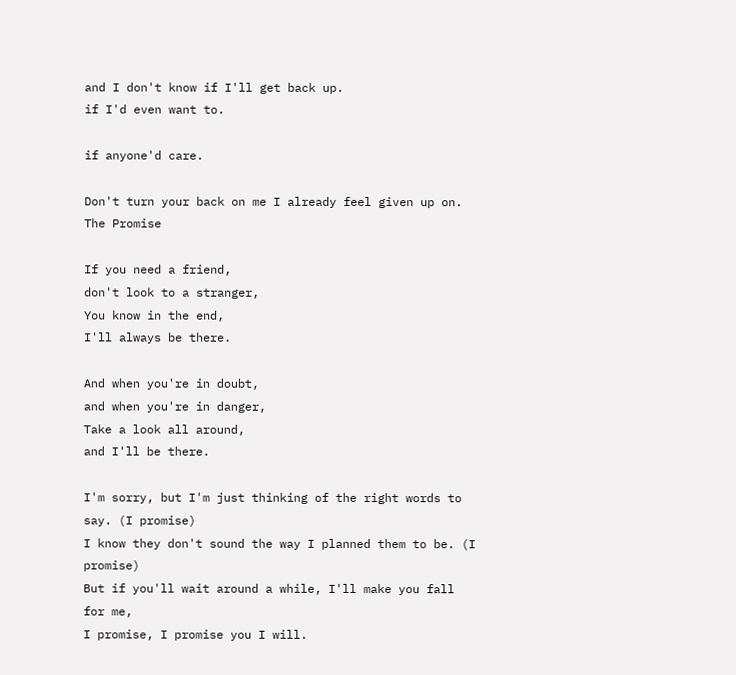and I don't know if I'll get back up.
if I'd even want to.

if anyone'd care.

Don't turn your back on me I already feel given up on.
The Promise

If you need a friend,
don't look to a stranger,
You know in the end,
I'll always be there.

And when you're in doubt,
and when you're in danger,
Take a look all around,
and I'll be there.

I'm sorry, but I'm just thinking of the right words to say. (I promise)
I know they don't sound the way I planned them to be. (I promise)
But if you'll wait around a while, I'll make you fall for me,
I promise, I promise you I will.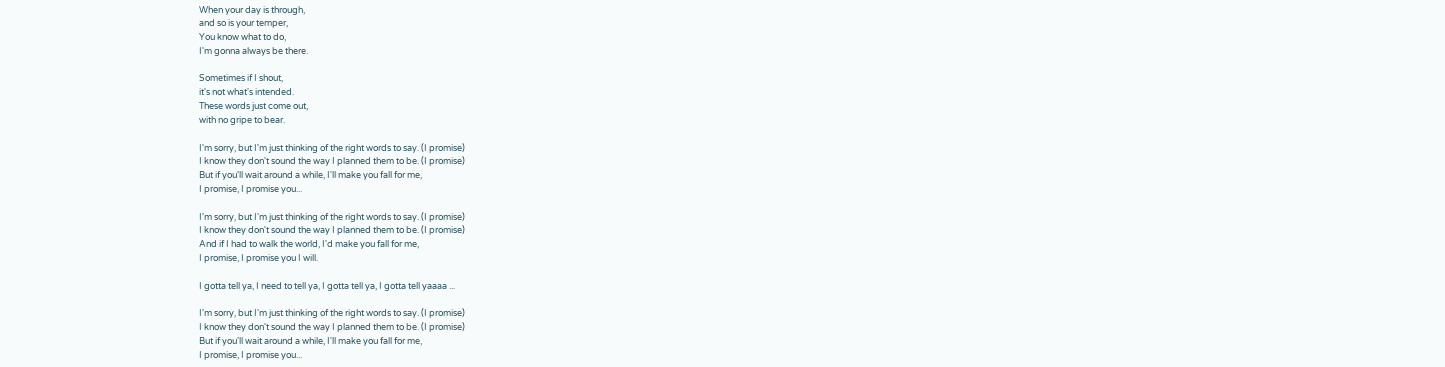When your day is through,
and so is your temper,
You know what to do,
I'm gonna always be there.

Sometimes if I shout,
it's not what's intended.
These words just come out,
with no gripe to bear.

I'm sorry, but I'm just thinking of the right words to say. (I promise)
I know they don't sound the way I planned them to be. (I promise)
But if you'll wait around a while, I'll make you fall for me,
I promise, I promise you...

I'm sorry, but I'm just thinking of the right words to say. (I promise)
I know they don't sound the way I planned them to be. (I promise)
And if I had to walk the world, I'd make you fall for me,
I promise, I promise you I will.

I gotta tell ya, I need to tell ya, I gotta tell ya, I gotta tell yaaaa ...

I'm sorry, but I'm just thinking of the right words to say. (I promise)
I know they don't sound the way I planned them to be. (I promise)
But if you'll wait around a while, I'll make you fall for me,
I promise, I promise you...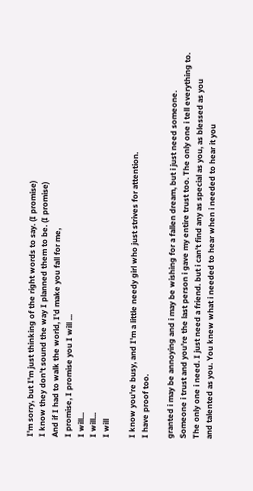I'm sorry, but I'm just thinking of the right words to say. (I promise)
I know they don't sound the way I planned them to be. (I promise)
And if I had to walk the world, I'd make you fall for me,
I promise, I promise you I will ...
I will...
I will...
I will

I know you're busy, and I'm a little needy girl who just strives for attention.
I have proof too.

granted i may be annoying and i may be wishing for a fallen dream, but i just need someone.
Someone i trust and you're the last person i gave my entire trust too. The only one i tell everything to.
The only one i need. I just need a friend. but i can't find any as special as you, as blessed as you
and talented as you. You knew what i needed to hear when i needed to hear it you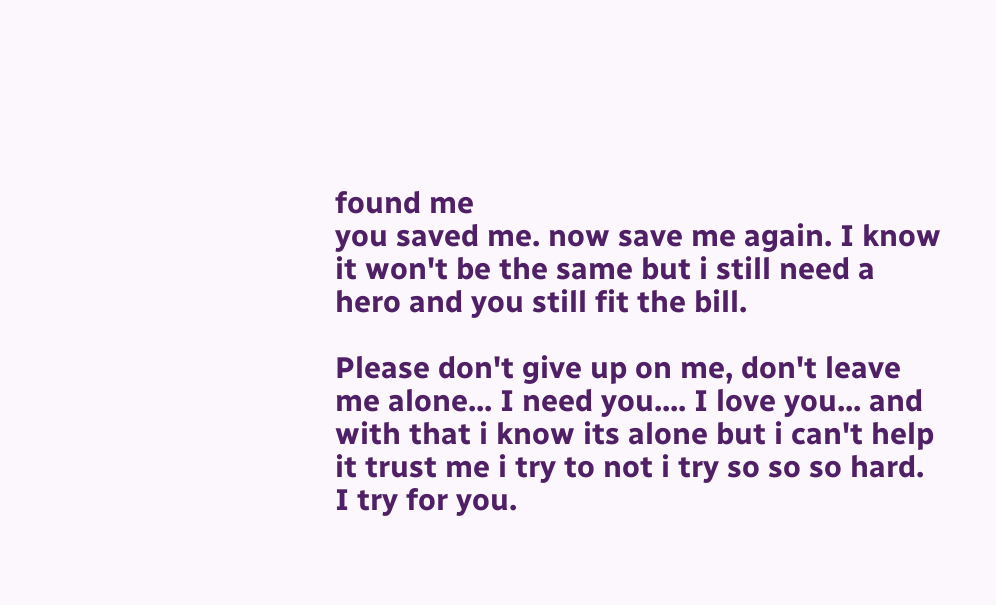found me
you saved me. now save me again. I know it won't be the same but i still need a hero and you still fit the bill.

Please don't give up on me, don't leave me alone... I need you.... I love you... and with that i know its alone but i can't help it trust me i try to not i try so so so hard. I try for you.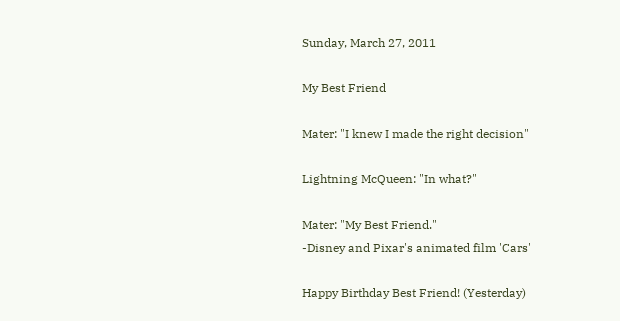Sunday, March 27, 2011

My Best Friend

Mater: "I knew I made the right decision"

Lightning McQueen: "In what?"

Mater: "My Best Friend."
-Disney and Pixar's animated film 'Cars'

Happy Birthday Best Friend! (Yesterday)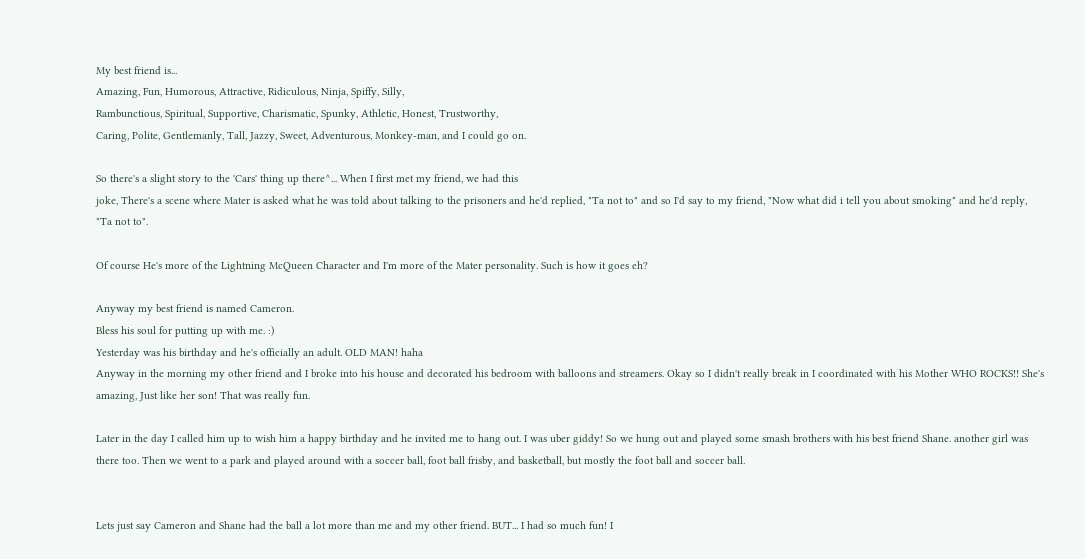My best friend is...
Amazing, Fun, Humorous, Attractive, Ridiculous, Ninja, Spiffy, Silly,
Rambunctious, Spiritual, Supportive, Charismatic, Spunky, Athletic, Honest, Trustworthy,
Caring, Polite, Gentlemanly, Tall, Jazzy, Sweet, Adventurous, Monkey-man, and I could go on.

So there's a slight story to the 'Cars' thing up there^... When I first met my friend, we had this
joke, There's a scene where Mater is asked what he was told about talking to the prisoners and he'd replied, "Ta not to" and so I'd say to my friend, "Now what did i tell you about smoking" and he'd reply, "Ta not to".

Of course He's more of the Lightning McQueen Character and I'm more of the Mater personality. Such is how it goes eh?

Anyway my best friend is named Cameron.
Bless his soul for putting up with me. :)
Yesterday was his birthday and he's officially an adult. OLD MAN! haha
Anyway in the morning my other friend and I broke into his house and decorated his bedroom with balloons and streamers. Okay so I didn't really break in I coordinated with his Mother WHO ROCKS!! She's amazing, Just like her son! That was really fun.

Later in the day I called him up to wish him a happy birthday and he invited me to hang out. I was uber giddy! So we hung out and played some smash brothers with his best friend Shane. another girl was there too. Then we went to a park and played around with a soccer ball, foot ball frisby, and basketball, but mostly the foot ball and soccer ball.


Lets just say Cameron and Shane had the ball a lot more than me and my other friend. BUT... I had so much fun! I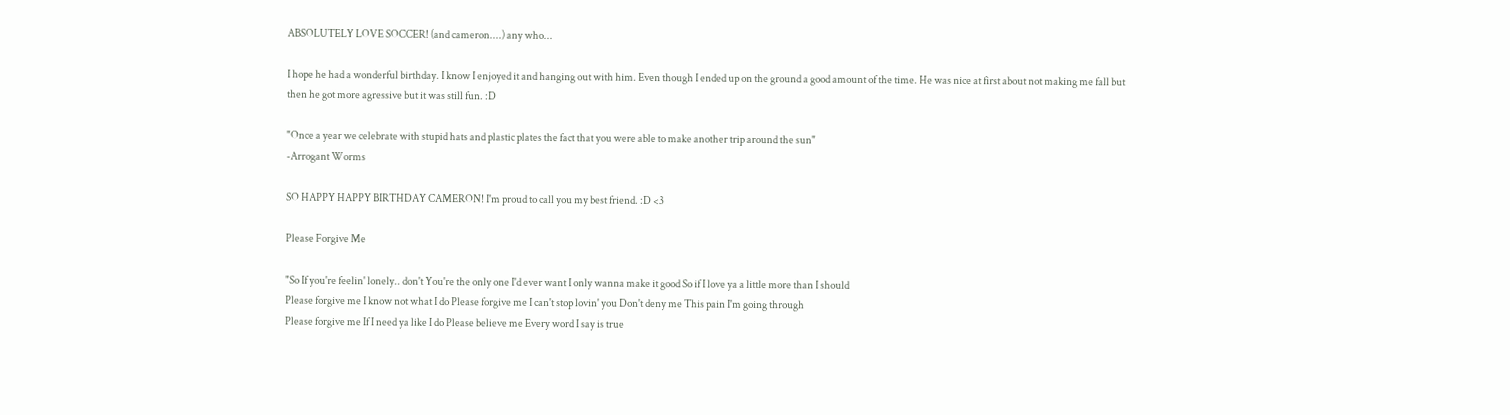ABSOLUTELY LOVE SOCCER! (and cameron....) any who...

I hope he had a wonderful birthday. I know I enjoyed it and hanging out with him. Even though I ended up on the ground a good amount of the time. He was nice at first about not making me fall but then he got more agressive but it was still fun. :D

"Once a year we celebrate with stupid hats and plastic plates the fact that you were able to make another trip around the sun"
-Arrogant Worms

SO HAPPY HAPPY BIRTHDAY CAMERON! I'm proud to call you my best friend. :D <3

Please Forgive Me

"So If you're feelin' lonely.. don't You're the only one I'd ever want I only wanna make it good So if I love ya a little more than I should
Please forgive me I know not what I do Please forgive me I can't stop lovin' you Don't deny me This pain I'm going through
Please forgive me If I need ya like I do Please believe me Every word I say is true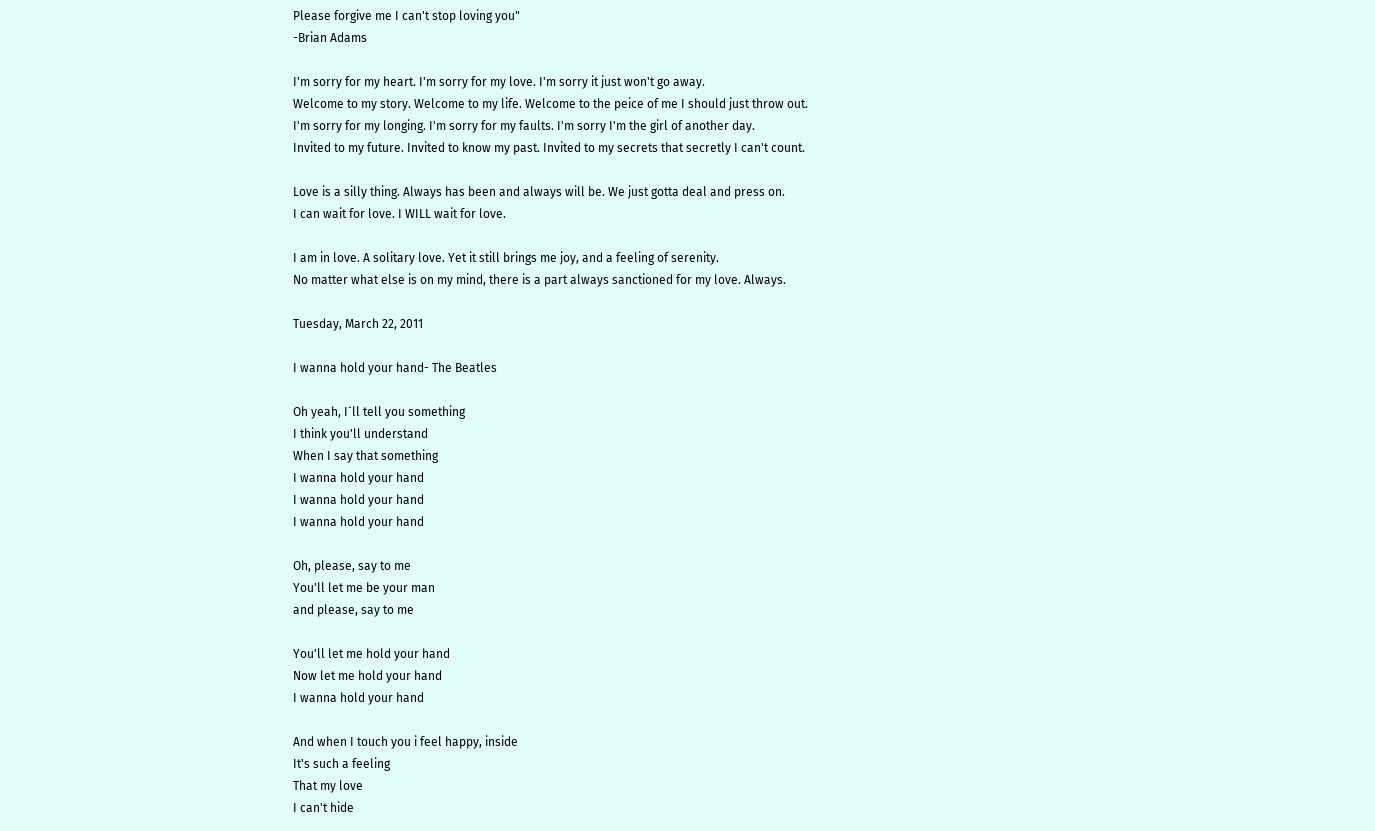Please forgive me I can't stop loving you"
-Brian Adams

I'm sorry for my heart. I'm sorry for my love. I'm sorry it just won't go away.
Welcome to my story. Welcome to my life. Welcome to the peice of me I should just throw out.
I'm sorry for my longing. I'm sorry for my faults. I'm sorry I'm the girl of another day.
Invited to my future. Invited to know my past. Invited to my secrets that secretly I can't count.

Love is a silly thing. Always has been and always will be. We just gotta deal and press on.
I can wait for love. I WILL wait for love.

I am in love. A solitary love. Yet it still brings me joy, and a feeling of serenity.
No matter what else is on my mind, there is a part always sanctioned for my love. Always.

Tuesday, March 22, 2011

I wanna hold your hand- The Beatles

Oh yeah, I´ll tell you something
I think you'll understand
When I say that something
I wanna hold your hand
I wanna hold your hand
I wanna hold your hand

Oh, please, say to me
You'll let me be your man
and please, say to me

You'll let me hold your hand
Now let me hold your hand
I wanna hold your hand

And when I touch you i feel happy, inside
It's such a feeling
That my love
I can't hide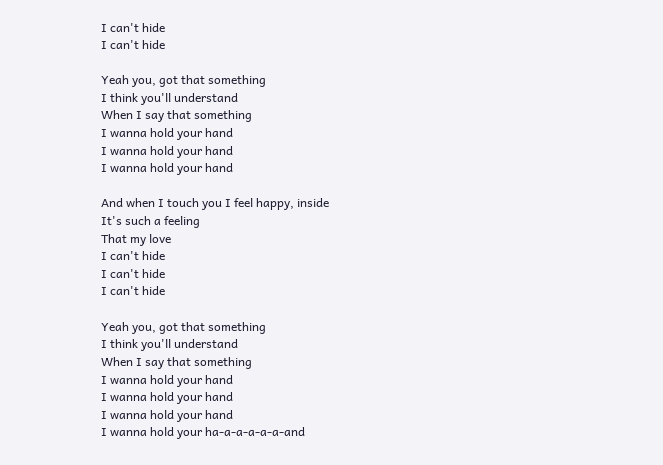I can't hide
I can't hide

Yeah you, got that something
I think you'll understand
When I say that something
I wanna hold your hand
I wanna hold your hand
I wanna hold your hand

And when I touch you I feel happy, inside
It's such a feeling
That my love
I can't hide
I can't hide
I can't hide

Yeah you, got that something
I think you'll understand
When I say that something
I wanna hold your hand
I wanna hold your hand
I wanna hold your hand
I wanna hold your ha-a-a-a-a-a-and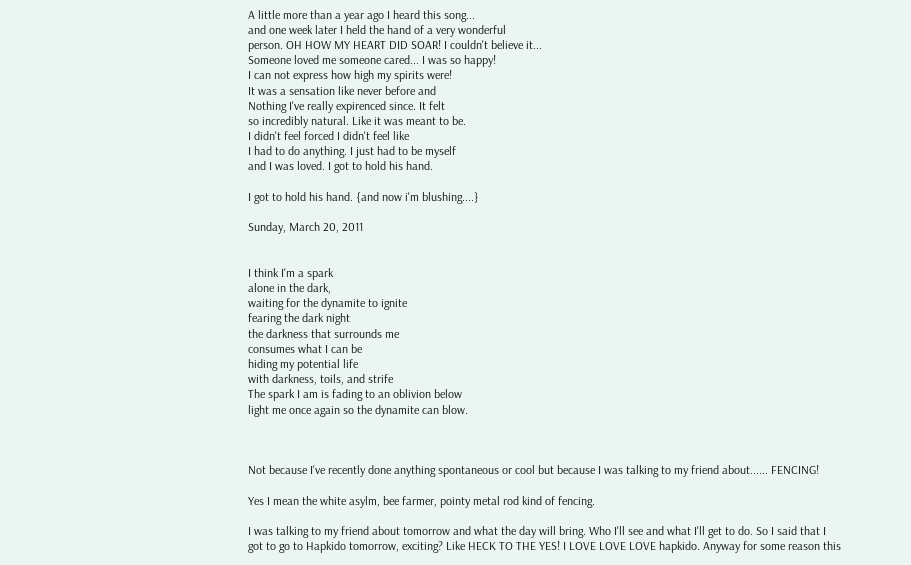A little more than a year ago I heard this song...
and one week later I held the hand of a very wonderful
person. OH HOW MY HEART DID SOAR! I couldn't believe it...
Someone loved me someone cared... I was so happy!
I can not express how high my spirits were!
It was a sensation like never before and
Nothing I've really expirenced since. It felt
so incredibly natural. Like it was meant to be.
I didn't feel forced I didn't feel like
I had to do anything. I just had to be myself
and I was loved. I got to hold his hand.

I got to hold his hand. {and now i'm blushing....}

Sunday, March 20, 2011


I think I'm a spark
alone in the dark,
waiting for the dynamite to ignite
fearing the dark night
the darkness that surrounds me
consumes what I can be
hiding my potential life
with darkness, toils, and strife
The spark I am is fading to an oblivion below
light me once again so the dynamite can blow.



Not because I've recently done anything spontaneous or cool but because I was talking to my friend about...... FENCING!

Yes I mean the white asylm, bee farmer, pointy metal rod kind of fencing.

I was talking to my friend about tomorrow and what the day will bring. Who I'll see and what I'll get to do. So I said that I got to go to Hapkido tomorrow, exciting? Like HECK TO THE YES! I LOVE LOVE LOVE hapkido. Anyway for some reason this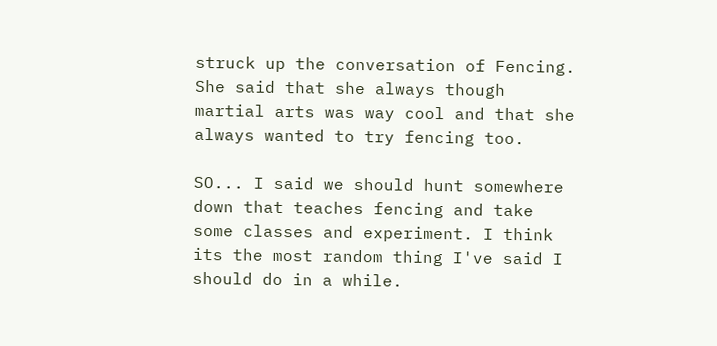struck up the conversation of Fencing. She said that she always though martial arts was way cool and that she always wanted to try fencing too.

SO... I said we should hunt somewhere down that teaches fencing and take some classes and experiment. I think its the most random thing I've said I should do in a while.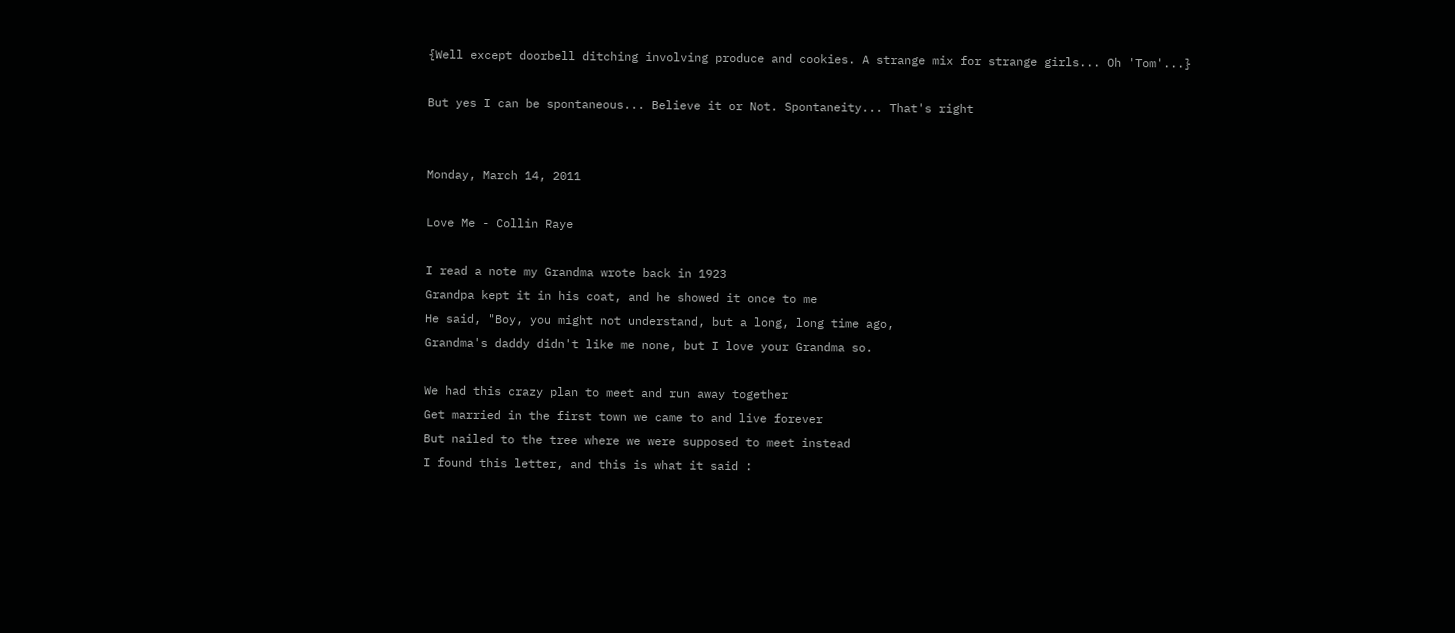{Well except doorbell ditching involving produce and cookies. A strange mix for strange girls... Oh 'Tom'...}

But yes I can be spontaneous... Believe it or Not. Spontaneity... That's right


Monday, March 14, 2011

Love Me - Collin Raye

I read a note my Grandma wrote back in 1923
Grandpa kept it in his coat, and he showed it once to me
He said, "Boy, you might not understand, but a long, long time ago,
Grandma's daddy didn't like me none, but I love your Grandma so.

We had this crazy plan to meet and run away together
Get married in the first town we came to and live forever
But nailed to the tree where we were supposed to meet instead
I found this letter, and this is what it said :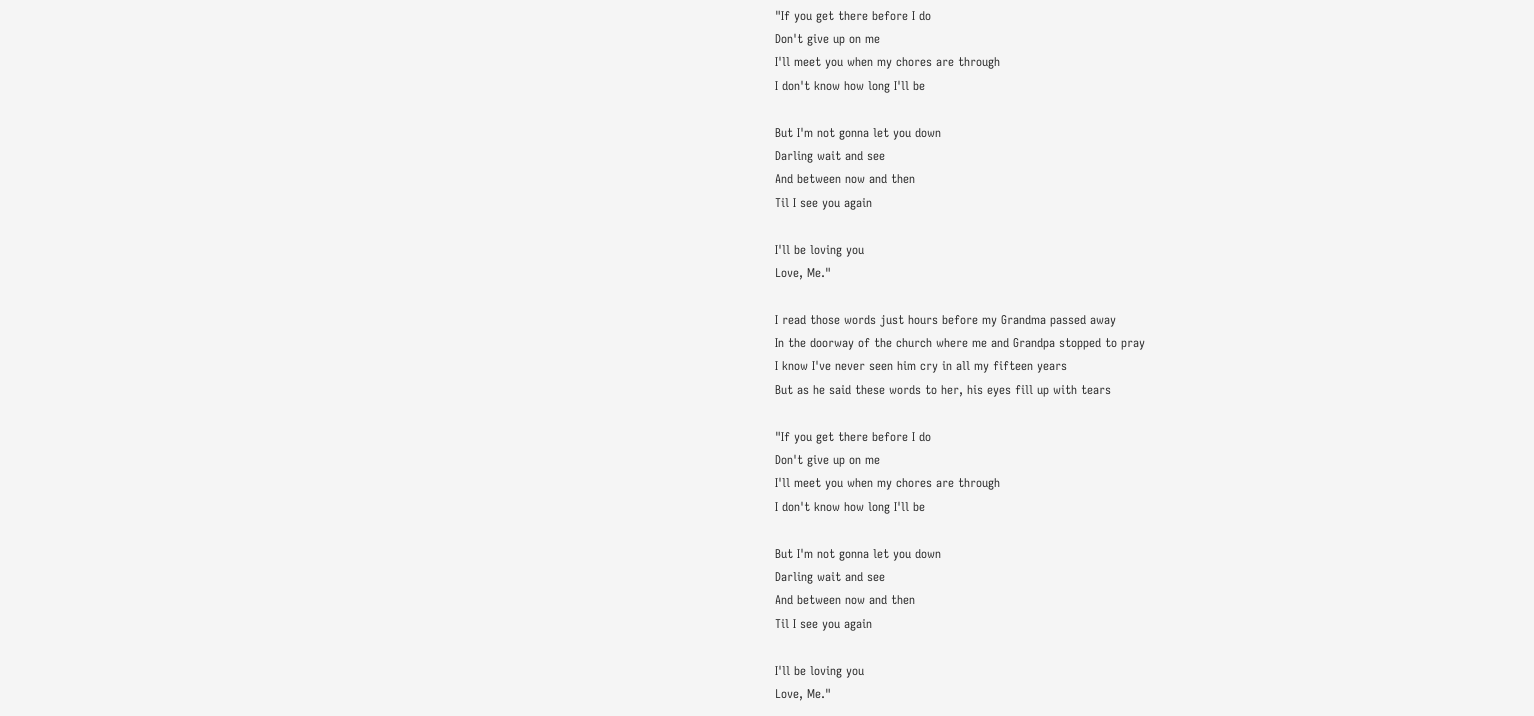"If you get there before I do
Don't give up on me
I'll meet you when my chores are through
I don't know how long I'll be

But I'm not gonna let you down
Darling wait and see
And between now and then
Til I see you again

I'll be loving you
Love, Me."

I read those words just hours before my Grandma passed away
In the doorway of the church where me and Grandpa stopped to pray
I know I've never seen him cry in all my fifteen years
But as he said these words to her, his eyes fill up with tears

"If you get there before I do
Don't give up on me
I'll meet you when my chores are through
I don't know how long I'll be

But I'm not gonna let you down
Darling wait and see
And between now and then
Til I see you again

I'll be loving you
Love, Me."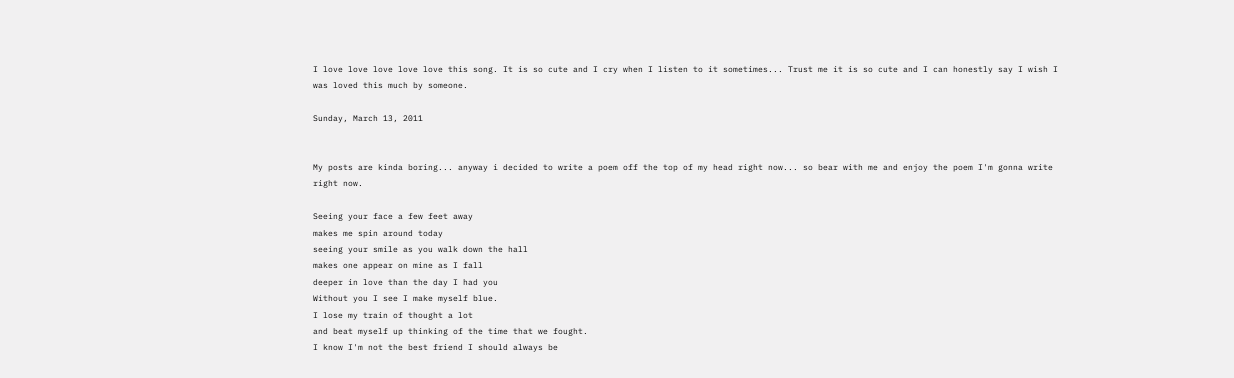I love love love love love this song. It is so cute and I cry when I listen to it sometimes... Trust me it is so cute and I can honestly say I wish I was loved this much by someone.

Sunday, March 13, 2011


My posts are kinda boring... anyway i decided to write a poem off the top of my head right now... so bear with me and enjoy the poem I'm gonna write right now.

Seeing your face a few feet away
makes me spin around today
seeing your smile as you walk down the hall
makes one appear on mine as I fall
deeper in love than the day I had you
Without you I see I make myself blue.
I lose my train of thought a lot
and beat myself up thinking of the time that we fought.
I know I'm not the best friend I should always be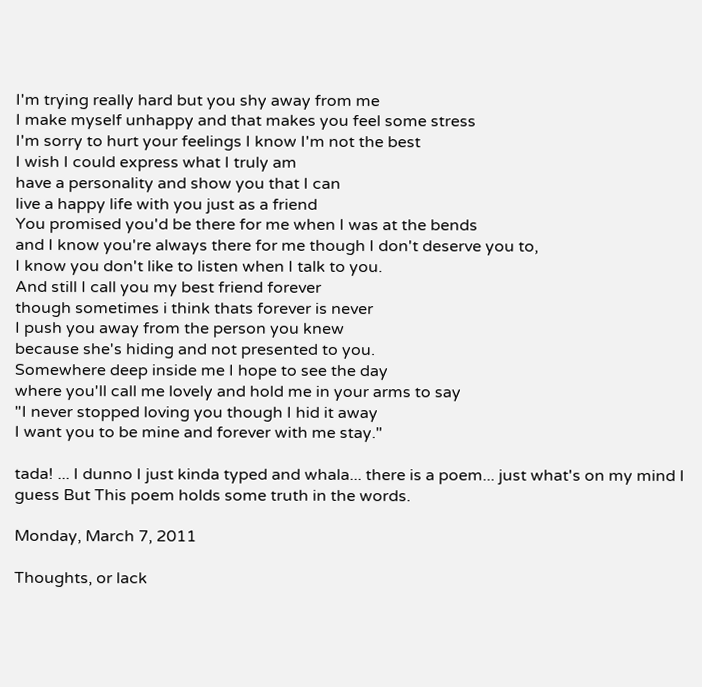I'm trying really hard but you shy away from me
I make myself unhappy and that makes you feel some stress
I'm sorry to hurt your feelings I know I'm not the best
I wish I could express what I truly am
have a personality and show you that I can
live a happy life with you just as a friend
You promised you'd be there for me when I was at the bends
and I know you're always there for me though I don't deserve you to,
I know you don't like to listen when I talk to you.
And still I call you my best friend forever
though sometimes i think thats forever is never
I push you away from the person you knew
because she's hiding and not presented to you.
Somewhere deep inside me I hope to see the day
where you'll call me lovely and hold me in your arms to say
"I never stopped loving you though I hid it away
I want you to be mine and forever with me stay."

tada! ... I dunno I just kinda typed and whala... there is a poem... just what's on my mind I guess But This poem holds some truth in the words.

Monday, March 7, 2011

Thoughts, or lack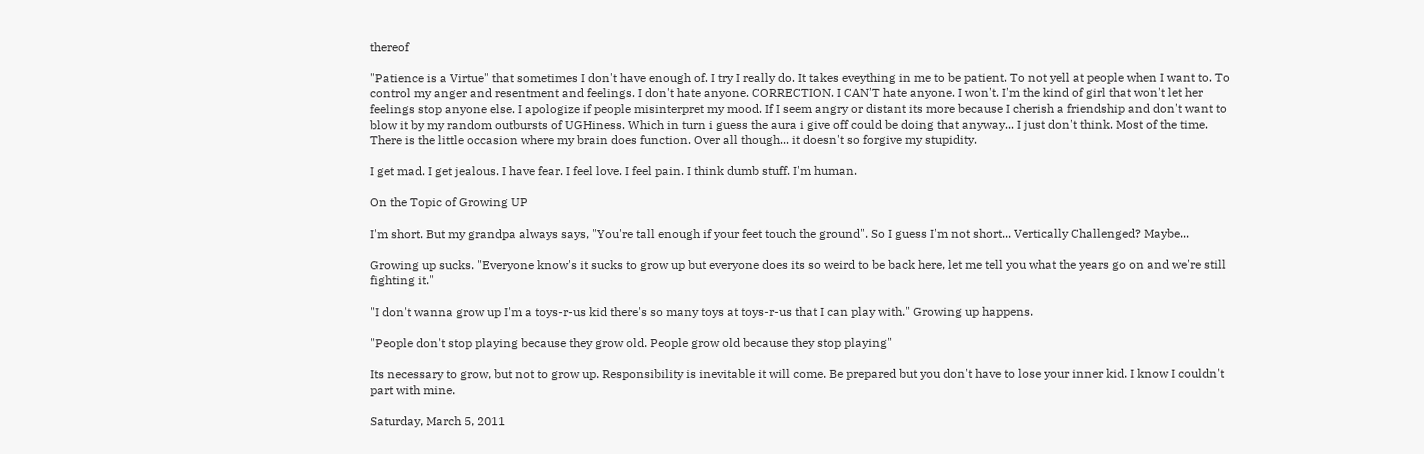thereof

"Patience is a Virtue" that sometimes I don't have enough of. I try I really do. It takes eveything in me to be patient. To not yell at people when I want to. To control my anger and resentment and feelings. I don't hate anyone. CORRECTION. I CAN'T hate anyone. I won't. I'm the kind of girl that won't let her feelings stop anyone else. I apologize if people misinterpret my mood. If I seem angry or distant its more because I cherish a friendship and don't want to blow it by my random outbursts of UGHiness. Which in turn i guess the aura i give off could be doing that anyway... I just don't think. Most of the time. There is the little occasion where my brain does function. Over all though... it doesn't so forgive my stupidity.

I get mad. I get jealous. I have fear. I feel love. I feel pain. I think dumb stuff. I'm human.

On the Topic of Growing UP

I'm short. But my grandpa always says, "You're tall enough if your feet touch the ground". So I guess I'm not short... Vertically Challenged? Maybe...

Growing up sucks. "Everyone know's it sucks to grow up but everyone does its so weird to be back here, let me tell you what the years go on and we're still fighting it."

"I don't wanna grow up I'm a toys-r-us kid there's so many toys at toys-r-us that I can play with." Growing up happens.

"People don't stop playing because they grow old. People grow old because they stop playing"

Its necessary to grow, but not to grow up. Responsibility is inevitable it will come. Be prepared but you don't have to lose your inner kid. I know I couldn't part with mine.

Saturday, March 5, 2011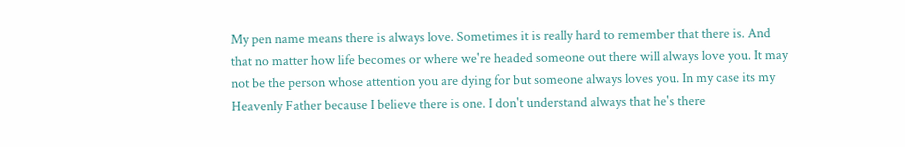My pen name means there is always love. Sometimes it is really hard to remember that there is. And that no matter how life becomes or where we're headed someone out there will always love you. It may not be the person whose attention you are dying for but someone always loves you. In my case its my Heavenly Father because I believe there is one. I don't understand always that he's there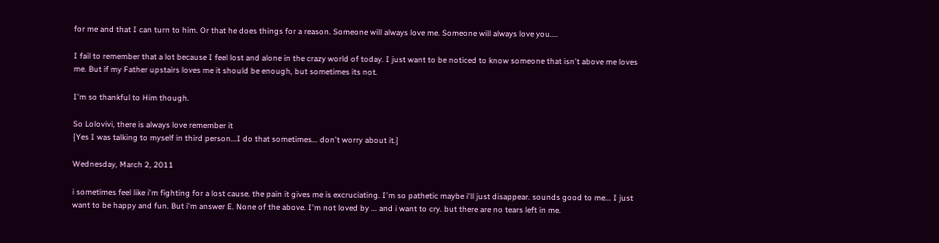for me and that I can turn to him. Or that he does things for a reason. Someone will always love me. Someone will always love you....

I fail to remember that a lot because I feel lost and alone in the crazy world of today. I just want to be noticed to know someone that isn't above me loves me. But if my Father upstairs loves me it should be enough, but sometimes its not.

I'm so thankful to Him though.

So Lolovivi, there is always love remember it
{Yes I was talking to myself in third person...I do that sometimes... don't worry about it.}

Wednesday, March 2, 2011

i sometimes feel like i'm fighting for a lost cause. the pain it gives me is excruciating. I'm so pathetic maybe i'll just disappear. sounds good to me... I just want to be happy and fun. But i'm answer E. None of the above. I'm not loved by ... and i want to cry. but there are no tears left in me.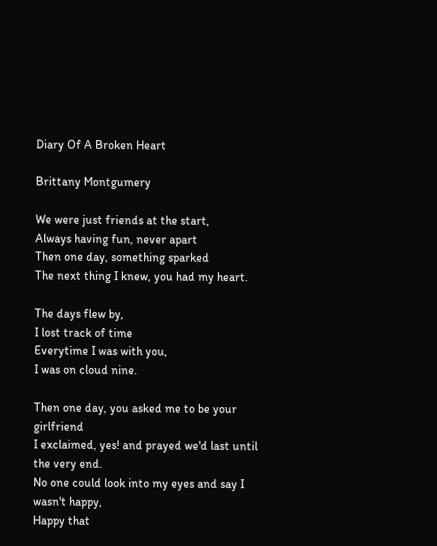Diary Of A Broken Heart

Brittany Montgumery

We were just friends at the start,
Always having fun, never apart
Then one day, something sparked
The next thing I knew, you had my heart.

The days flew by,
I lost track of time
Everytime I was with you,
I was on cloud nine.

Then one day, you asked me to be your girlfriend
I exclaimed, yes! and prayed we'd last until the very end.
No one could look into my eyes and say I wasn't happy,
Happy that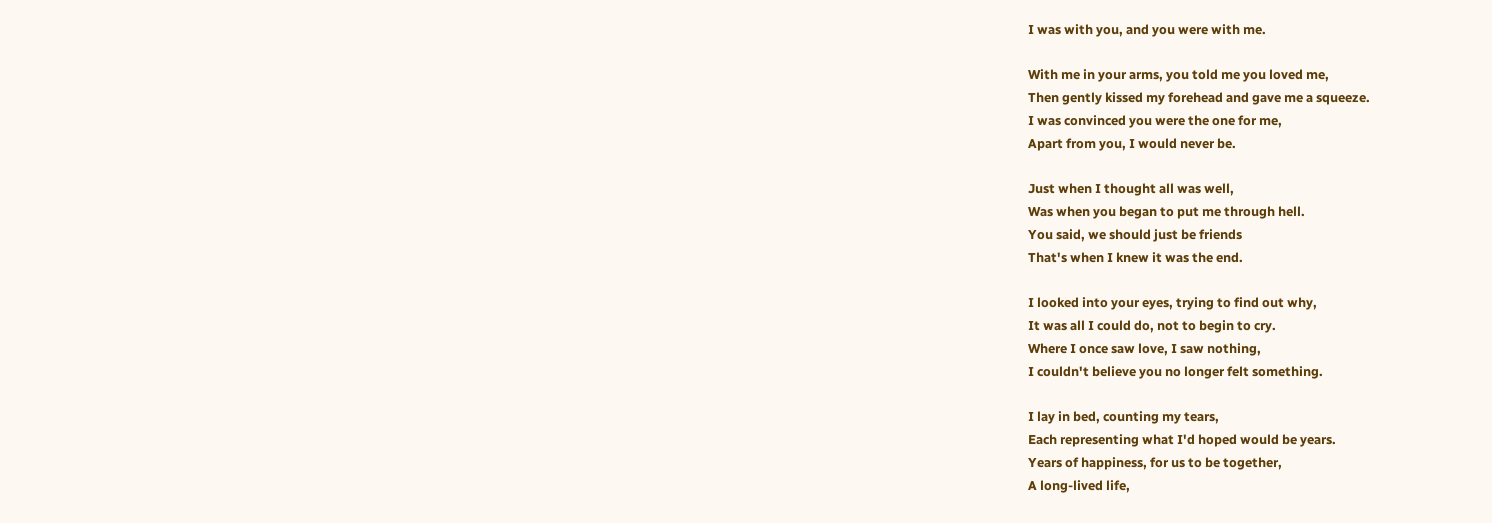I was with you, and you were with me.

With me in your arms, you told me you loved me,
Then gently kissed my forehead and gave me a squeeze.
I was convinced you were the one for me,
Apart from you, I would never be.

Just when I thought all was well,
Was when you began to put me through hell.
You said, we should just be friends
That's when I knew it was the end.

I looked into your eyes, trying to find out why,
It was all I could do, not to begin to cry.
Where I once saw love, I saw nothing,
I couldn't believe you no longer felt something.

I lay in bed, counting my tears,
Each representing what I'd hoped would be years.
Years of happiness, for us to be together,
A long-lived life,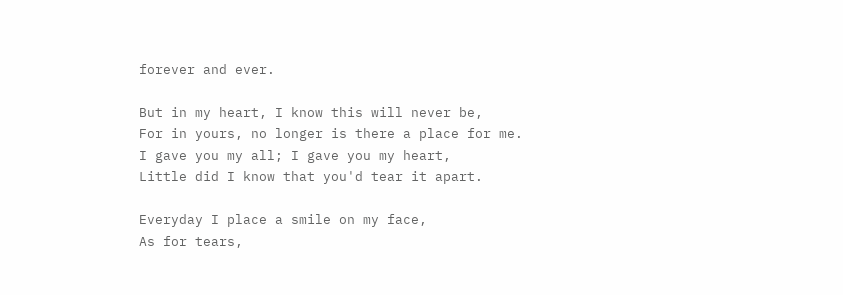forever and ever.

But in my heart, I know this will never be,
For in yours, no longer is there a place for me.
I gave you my all; I gave you my heart,
Little did I know that you'd tear it apart.

Everyday I place a smile on my face,
As for tears,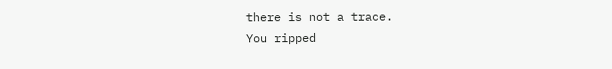there is not a trace.
You ripped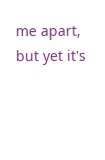me apart, but yet it's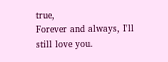true,
Forever and always, I'll still love you.